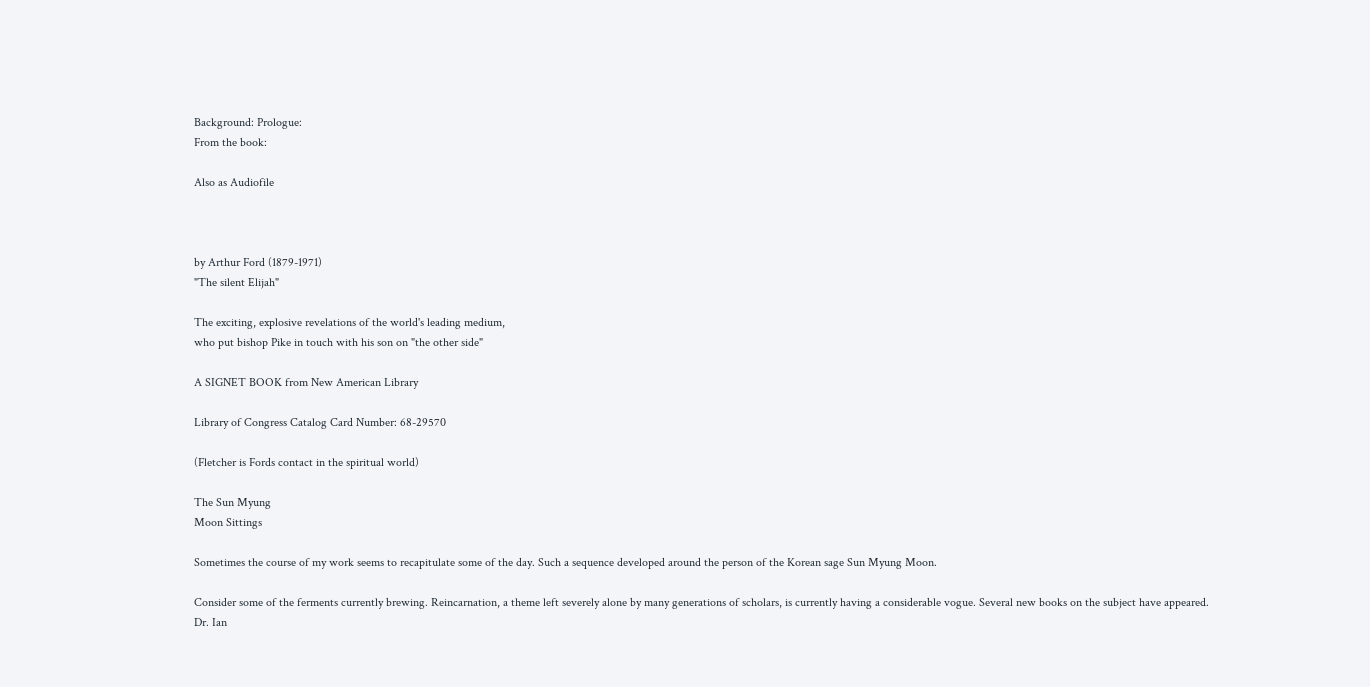Background: Prologue:
From the book:

Also as Audiofile



by Arthur Ford (1879-1971)
"The silent Elijah"

The exciting, explosive revelations of the world's leading medium,
who put bishop Pike in touch with his son on "the other side"

A SIGNET BOOK from New American Library

Library of Congress Catalog Card Number: 68-29570

(Fletcher is Fords contact in the spiritual world)

The Sun Myung
Moon Sittings

Sometimes the course of my work seems to recapitulate some of the day. Such a sequence developed around the person of the Korean sage Sun Myung Moon.

Consider some of the ferments currently brewing. Reincarnation, a theme left severely alone by many generations of scholars, is currently having a considerable vogue. Several new books on the subject have appeared. Dr. Ian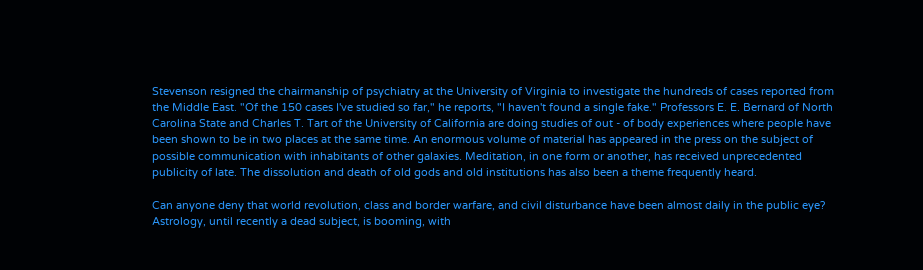Stevenson resigned the chairmanship of psychiatry at the University of Virginia to investigate the hundreds of cases reported from the Middle East. "Of the 150 cases I've studied so far," he reports, "I haven't found a single fake." Professors E. E. Bernard of North Carolina State and Charles T. Tart of the University of California are doing studies of out - of body experiences where people have been shown to be in two places at the same time. An enormous volume of material has appeared in the press on the subject of possible communication with inhabitants of other galaxies. Meditation, in one form or another, has received unprecedented publicity of late. The dissolution and death of old gods and old institutions has also been a theme frequently heard.

Can anyone deny that world revolution, class and border warfare, and civil disturbance have been almost daily in the public eye? Astrology, until recently a dead subject, is booming, with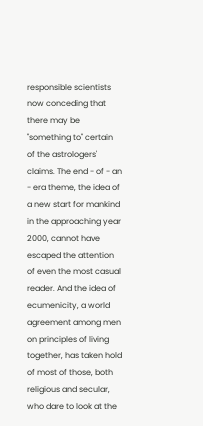responsible scientists now conceding that there may be "something to" certain of the astrologers' claims. The end - of - an - era theme, the idea of a new start for mankind in the approaching year 2000, cannot have escaped the attention of even the most casual reader. And the idea of ecumenicity, a world agreement among men on principles of living together, has taken hold of most of those, both religious and secular, who dare to look at the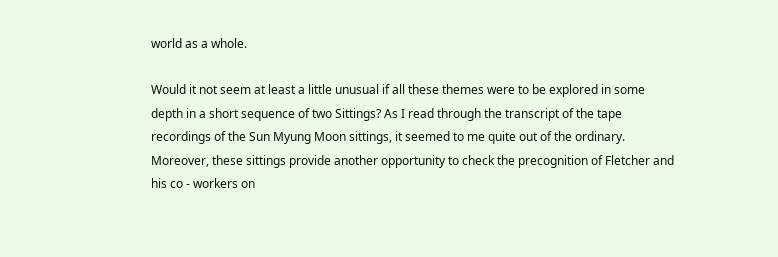world as a whole.

Would it not seem at least a little unusual if all these themes were to be explored in some depth in a short sequence of two Sittings? As I read through the transcript of the tape recordings of the Sun Myung Moon sittings, it seemed to me quite out of the ordinary. Moreover, these sittings provide another opportunity to check the precognition of Fletcher and his co - workers on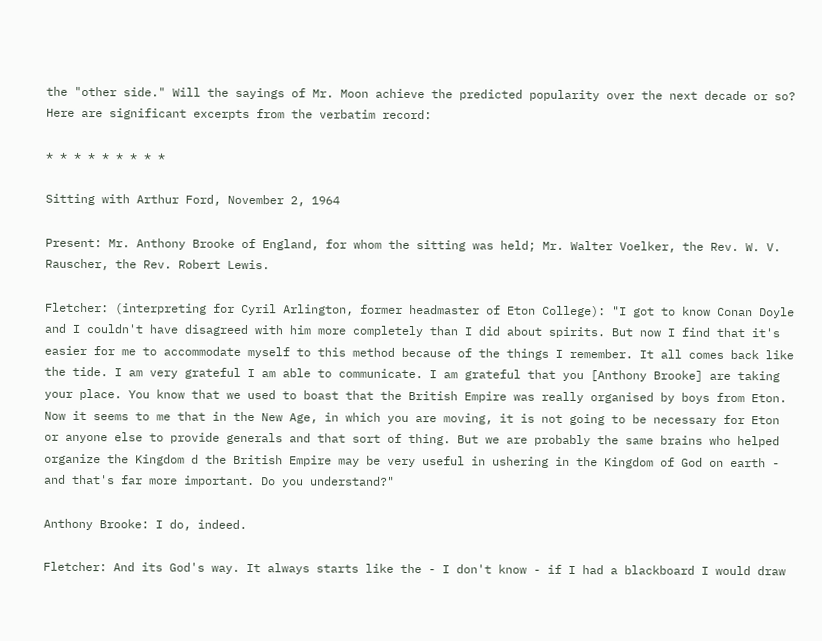the "other side." Will the sayings of Mr. Moon achieve the predicted popularity over the next decade or so? Here are significant excerpts from the verbatim record:

* * * * * * * * *

Sitting with Arthur Ford, November 2, 1964

Present: Mr. Anthony Brooke of England, for whom the sitting was held; Mr. Walter Voelker, the Rev. W. V. Rauscher, the Rev. Robert Lewis.

Fletcher: (interpreting for Cyril Arlington, former headmaster of Eton College): "I got to know Conan Doyle and I couldn't have disagreed with him more completely than I did about spirits. But now I find that it's easier for me to accommodate myself to this method because of the things I remember. It all comes back like the tide. I am very grateful I am able to communicate. I am grateful that you [Anthony Brooke] are taking your place. You know that we used to boast that the British Empire was really organised by boys from Eton. Now it seems to me that in the New Age, in which you are moving, it is not going to be necessary for Eton or anyone else to provide generals and that sort of thing. But we are probably the same brains who helped organize the Kingdom d the British Empire may be very useful in ushering in the Kingdom of God on earth - and that's far more important. Do you understand?"

Anthony Brooke: I do, indeed.

Fletcher: And its God's way. It always starts like the - I don't know - if I had a blackboard I would draw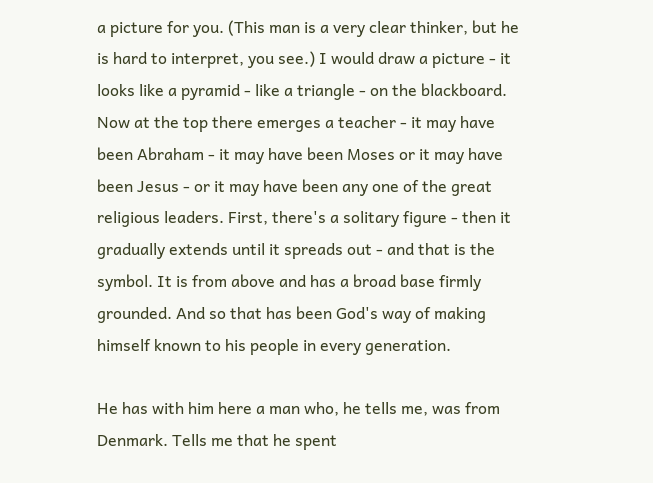a picture for you. (This man is a very clear thinker, but he is hard to interpret, you see.) I would draw a picture - it looks like a pyramid - like a triangle - on the blackboard. Now at the top there emerges a teacher - it may have been Abraham - it may have been Moses or it may have been Jesus - or it may have been any one of the great religious leaders. First, there's a solitary figure - then it gradually extends until it spreads out - and that is the symbol. It is from above and has a broad base firmly grounded. And so that has been God's way of making himself known to his people in every generation.

He has with him here a man who, he tells me, was from Denmark. Tells me that he spent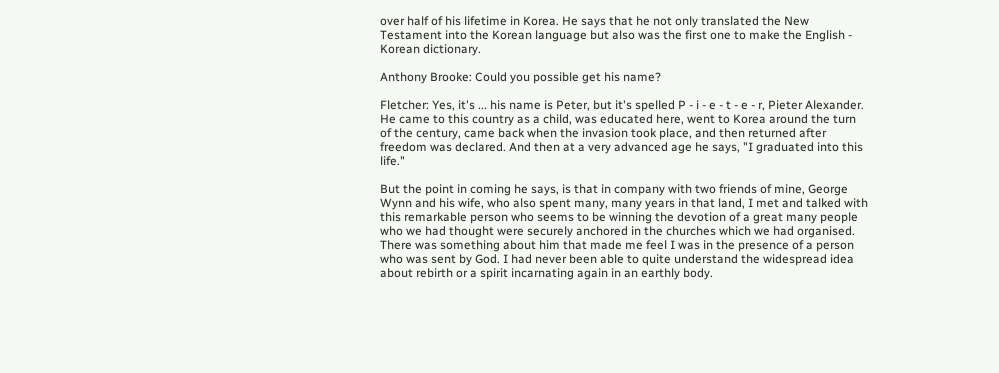over half of his lifetime in Korea. He says that he not only translated the New Testament into the Korean language but also was the first one to make the English - Korean dictionary.

Anthony Brooke: Could you possible get his name?

Fletcher: Yes, it's ... his name is Peter, but it's spelled P - i - e - t - e - r, Pieter Alexander. He came to this country as a child, was educated here, went to Korea around the turn of the century, came back when the invasion took place, and then returned after freedom was declared. And then at a very advanced age he says, "I graduated into this life."

But the point in coming he says, is that in company with two friends of mine, George Wynn and his wife, who also spent many, many years in that land, I met and talked with this remarkable person who seems to be winning the devotion of a great many people who we had thought were securely anchored in the churches which we had organised. There was something about him that made me feel I was in the presence of a person who was sent by God. I had never been able to quite understand the widespread idea about rebirth or a spirit incarnating again in an earthly body.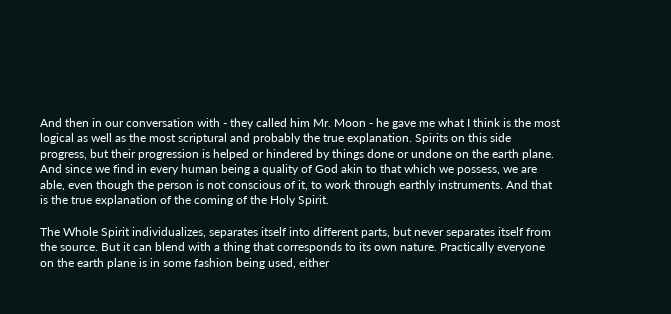And then in our conversation with - they called him Mr. Moon - he gave me what I think is the most logical as well as the most scriptural and probably the true explanation. Spirits on this side progress, but their progression is helped or hindered by things done or undone on the earth plane. And since we find in every human being a quality of God akin to that which we possess, we are able, even though the person is not conscious of it, to work through earthly instruments. And that is the true explanation of the coming of the Holy Spirit.

The Whole Spirit individualizes, separates itself into different parts, but never separates itself from the source. But it can blend with a thing that corresponds to its own nature. Practically everyone on the earth plane is in some fashion being used, either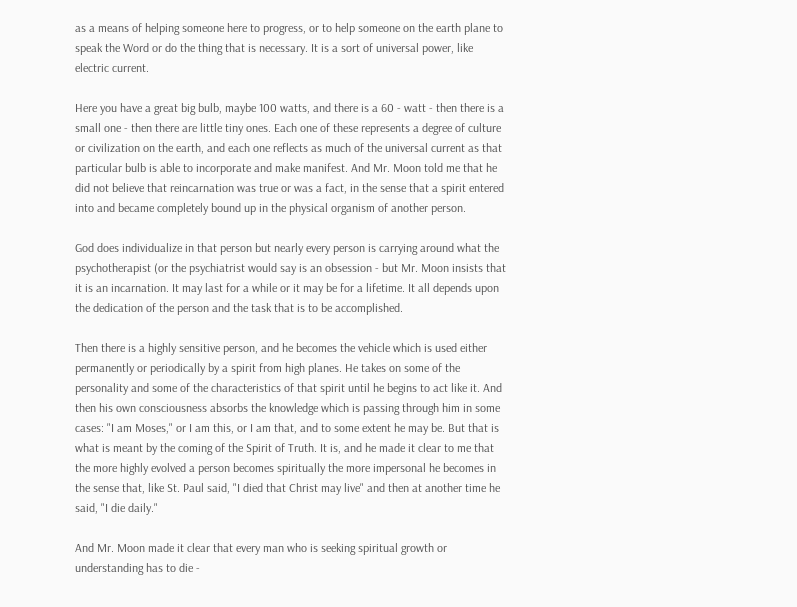as a means of helping someone here to progress, or to help someone on the earth plane to speak the Word or do the thing that is necessary. It is a sort of universal power, like electric current.

Here you have a great big bulb, maybe 100 watts, and there is a 60 - watt - then there is a small one - then there are little tiny ones. Each one of these represents a degree of culture or civilization on the earth, and each one reflects as much of the universal current as that particular bulb is able to incorporate and make manifest. And Mr. Moon told me that he did not believe that reincarnation was true or was a fact, in the sense that a spirit entered into and became completely bound up in the physical organism of another person.

God does individualize in that person but nearly every person is carrying around what the psychotherapist (or the psychiatrist would say is an obsession - but Mr. Moon insists that it is an incarnation. It may last for a while or it may be for a lifetime. It all depends upon the dedication of the person and the task that is to be accomplished.

Then there is a highly sensitive person, and he becomes the vehicle which is used either permanently or periodically by a spirit from high planes. He takes on some of the personality and some of the characteristics of that spirit until he begins to act like it. And then his own consciousness absorbs the knowledge which is passing through him in some cases: "I am Moses," or I am this, or I am that, and to some extent he may be. But that is what is meant by the coming of the Spirit of Truth. It is, and he made it clear to me that the more highly evolved a person becomes spiritually the more impersonal he becomes in the sense that, like St. Paul said, "I died that Christ may live" and then at another time he said, "I die daily."

And Mr. Moon made it clear that every man who is seeking spiritual growth or understanding has to die -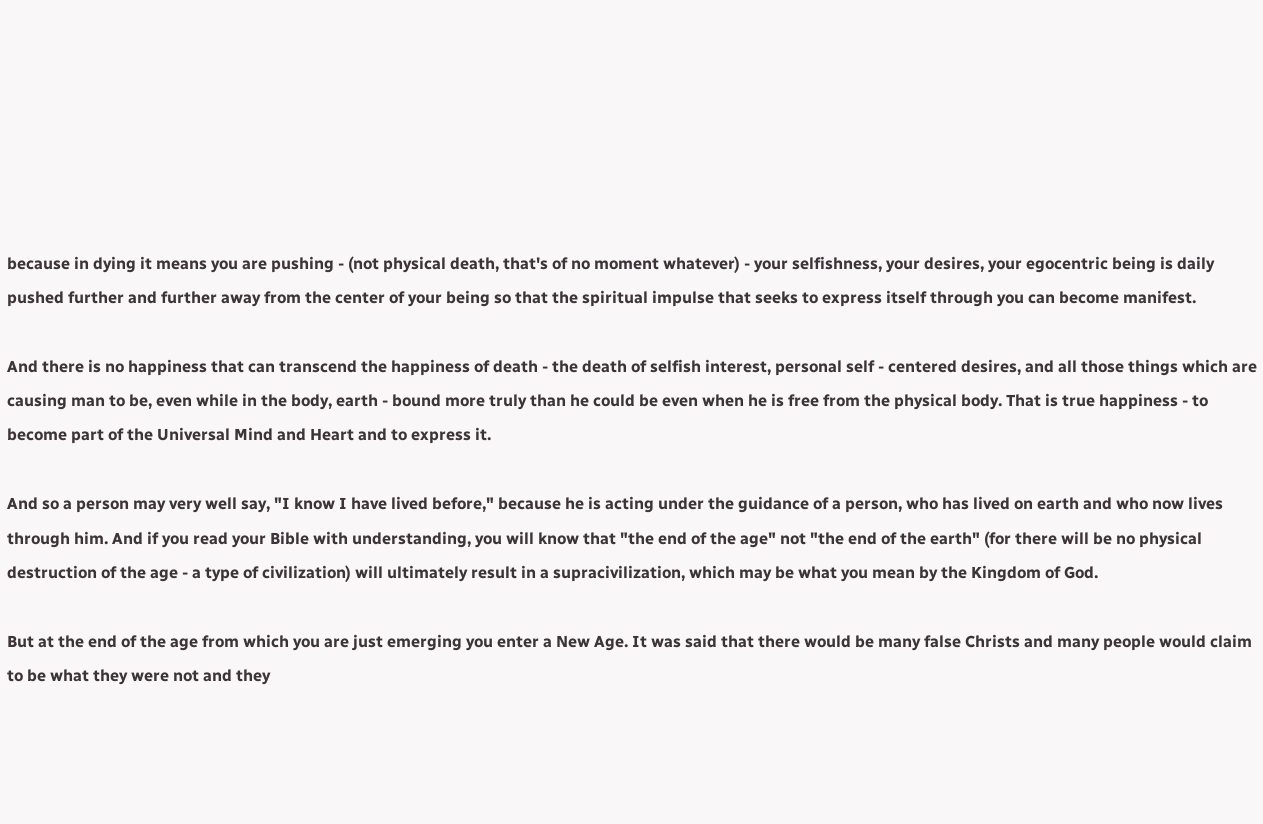because in dying it means you are pushing - (not physical death, that's of no moment whatever) - your selfishness, your desires, your egocentric being is daily pushed further and further away from the center of your being so that the spiritual impulse that seeks to express itself through you can become manifest.

And there is no happiness that can transcend the happiness of death - the death of selfish interest, personal self - centered desires, and all those things which are causing man to be, even while in the body, earth - bound more truly than he could be even when he is free from the physical body. That is true happiness - to become part of the Universal Mind and Heart and to express it.

And so a person may very well say, "I know I have lived before," because he is acting under the guidance of a person, who has lived on earth and who now lives through him. And if you read your Bible with understanding, you will know that "the end of the age" not "the end of the earth" (for there will be no physical destruction of the age - a type of civilization) will ultimately result in a supracivilization, which may be what you mean by the Kingdom of God.

But at the end of the age from which you are just emerging you enter a New Age. It was said that there would be many false Christs and many people would claim to be what they were not and they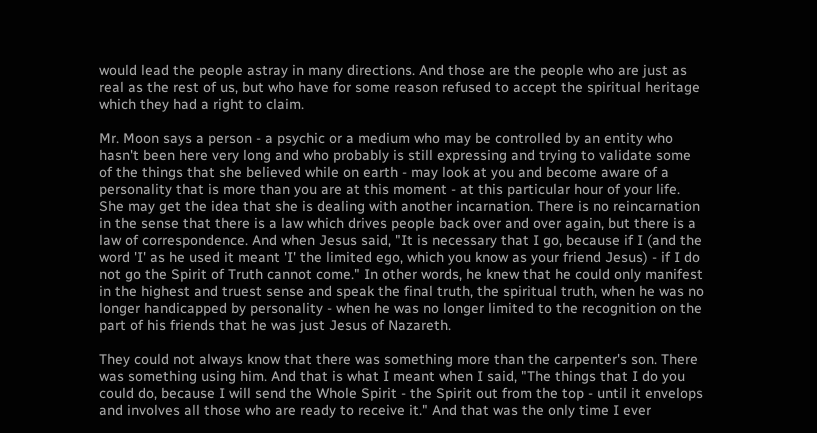would lead the people astray in many directions. And those are the people who are just as real as the rest of us, but who have for some reason refused to accept the spiritual heritage which they had a right to claim.

Mr. Moon says a person - a psychic or a medium who may be controlled by an entity who hasn't been here very long and who probably is still expressing and trying to validate some of the things that she believed while on earth - may look at you and become aware of a personality that is more than you are at this moment - at this particular hour of your life. She may get the idea that she is dealing with another incarnation. There is no reincarnation in the sense that there is a law which drives people back over and over again, but there is a law of correspondence. And when Jesus said, "It is necessary that I go, because if I (and the word 'I' as he used it meant 'I' the limited ego, which you know as your friend Jesus) - if I do not go the Spirit of Truth cannot come." In other words, he knew that he could only manifest in the highest and truest sense and speak the final truth, the spiritual truth, when he was no longer handicapped by personality - when he was no longer limited to the recognition on the part of his friends that he was just Jesus of Nazareth.

They could not always know that there was something more than the carpenter's son. There was something using him. And that is what I meant when I said, "The things that I do you could do, because I will send the Whole Spirit - the Spirit out from the top - until it envelops and involves all those who are ready to receive it." And that was the only time I ever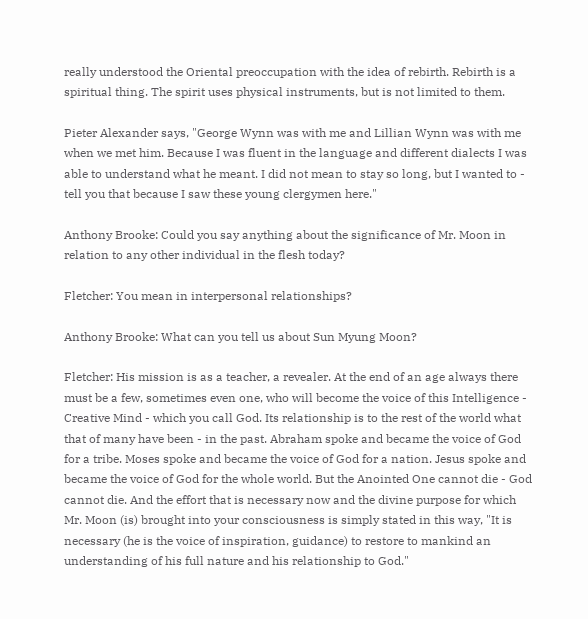really understood the Oriental preoccupation with the idea of rebirth. Rebirth is a spiritual thing. The spirit uses physical instruments, but is not limited to them.

Pieter Alexander says, "George Wynn was with me and Lillian Wynn was with me when we met him. Because I was fluent in the language and different dialects I was able to understand what he meant. I did not mean to stay so long, but I wanted to - tell you that because I saw these young clergymen here."

Anthony Brooke: Could you say anything about the significance of Mr. Moon in relation to any other individual in the flesh today?

Fletcher: You mean in interpersonal relationships?

Anthony Brooke: What can you tell us about Sun Myung Moon?

Fletcher: His mission is as a teacher, a revealer. At the end of an age always there must be a few, sometimes even one, who will become the voice of this Intelligence - Creative Mind - which you call God. Its relationship is to the rest of the world what that of many have been - in the past. Abraham spoke and became the voice of God for a tribe. Moses spoke and became the voice of God for a nation. Jesus spoke and became the voice of God for the whole world. But the Anointed One cannot die - God cannot die. And the effort that is necessary now and the divine purpose for which Mr. Moon (is) brought into your consciousness is simply stated in this way, "It is necessary (he is the voice of inspiration, guidance) to restore to mankind an understanding of his full nature and his relationship to God."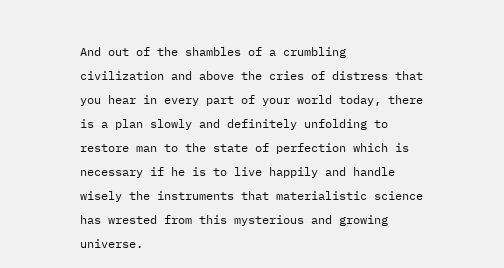And out of the shambles of a crumbling civilization and above the cries of distress that you hear in every part of your world today, there is a plan slowly and definitely unfolding to restore man to the state of perfection which is necessary if he is to live happily and handle wisely the instruments that materialistic science has wrested from this mysterious and growing universe.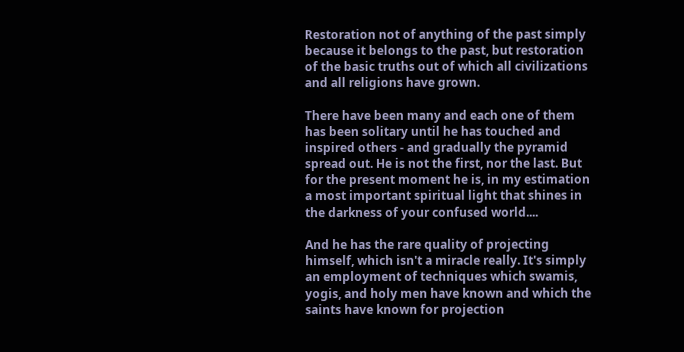Restoration not of anything of the past simply because it belongs to the past, but restoration of the basic truths out of which all civilizations and all religions have grown.

There have been many and each one of them has been solitary until he has touched and inspired others - and gradually the pyramid spread out. He is not the first, nor the last. But for the present moment he is, in my estimation a most important spiritual light that shines in the darkness of your confused world....

And he has the rare quality of projecting himself, which isn't a miracle really. It's simply an employment of techniques which swamis, yogis, and holy men have known and which the saints have known for projection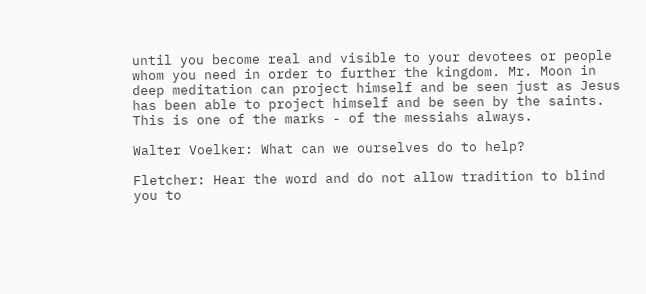until you become real and visible to your devotees or people whom you need in order to further the kingdom. Mr. Moon in deep meditation can project himself and be seen just as Jesus has been able to project himself and be seen by the saints. This is one of the marks - of the messiahs always.

Walter Voelker: What can we ourselves do to help?

Fletcher: Hear the word and do not allow tradition to blind you to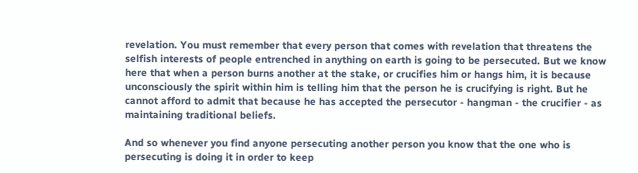revelation. You must remember that every person that comes with revelation that threatens the selfish interests of people entrenched in anything on earth is going to be persecuted. But we know here that when a person burns another at the stake, or crucifies him or hangs him, it is because unconsciously the spirit within him is telling him that the person he is crucifying is right. But he cannot afford to admit that because he has accepted the persecutor - hangman - the crucifier - as maintaining traditional beliefs.

And so whenever you find anyone persecuting another person you know that the one who is persecuting is doing it in order to keep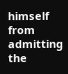himself from admitting the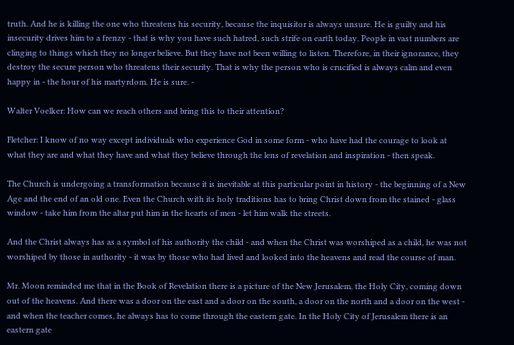truth. And he is killing the one who threatens his security, because the inquisitor is always unsure. He is guilty and his insecurity drives him to a frenzy - that is why you have such hatred, such strife on earth today. People in vast numbers are clinging to things which they no longer believe. But they have not been willing to listen. Therefore, in their ignorance, they destroy the secure person who threatens their security. That is why the person who is crucified is always calm and even happy in - the hour of his martyrdom. He is sure. -

Walter Voelker: How can we reach others and bring this to their attention?

Fletcher: I know of no way except individuals who experience God in some form - who have had the courage to look at what they are and what they have and what they believe through the lens of revelation and inspiration - then speak.

The Church is undergoing a transformation because it is inevitable at this particular point in history - the beginning of a New Age and the end of an old one. Even the Church with its holy traditions has to bring Christ down from the stained - glass window - take him from the altar put him in the hearts of men - let him walk the streets.

And the Christ always has as a symbol of his authority the child - and when the Christ was worshiped as a child, he was not worshiped by those in authority - it was by those who had lived and looked into the heavens and read the course of man.

Mr. Moon reminded me that in the Book of Revelation there is a picture of the New Jerusalem, the Holy City, coming down out of the heavens. And there was a door on the east and a door on the south, a door on the north and a door on the west - and when the teacher comes, he always has to come through the eastern gate. In the Holy City of Jerusalem there is an eastern gate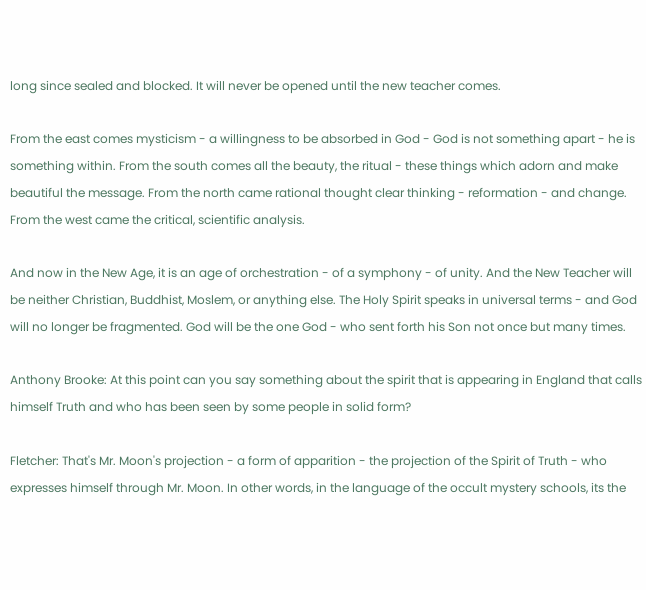long since sealed and blocked. It will never be opened until the new teacher comes.

From the east comes mysticism - a willingness to be absorbed in God - God is not something apart - he is something within. From the south comes all the beauty, the ritual - these things which adorn and make beautiful the message. From the north came rational thought clear thinking - reformation - and change. From the west came the critical, scientific analysis.

And now in the New Age, it is an age of orchestration - of a symphony - of unity. And the New Teacher will be neither Christian, Buddhist, Moslem, or anything else. The Holy Spirit speaks in universal terms - and God will no longer be fragmented. God will be the one God - who sent forth his Son not once but many times.

Anthony Brooke: At this point can you say something about the spirit that is appearing in England that calls himself Truth and who has been seen by some people in solid form?

Fletcher: That's Mr. Moon's projection - a form of apparition - the projection of the Spirit of Truth - who expresses himself through Mr. Moon. In other words, in the language of the occult mystery schools, its the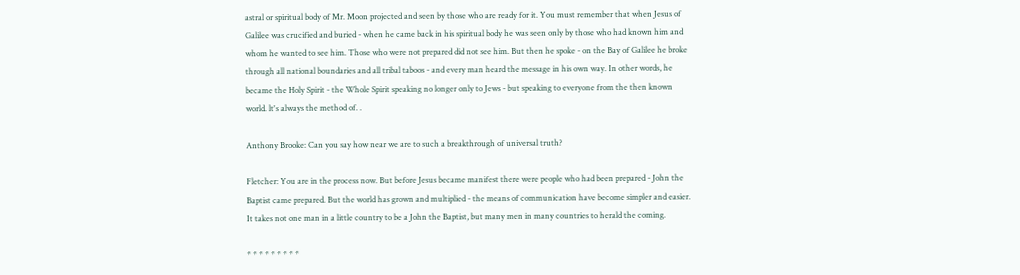astral or spiritual body of Mr. Moon projected and seen by those who are ready for it. You must remember that when Jesus of Galilee was crucified and buried - when he came back in his spiritual body he was seen only by those who had known him and whom he wanted to see him. Those who were not prepared did not see him. But then he spoke - on the Bay of Galilee he broke through all national boundaries and all tribal taboos - and every man heard the message in his own way. In other words, he became the Holy Spirit - the Whole Spirit speaking no longer only to Jews - but speaking to everyone from the then known world. lt's always the method of. .

Anthony Brooke: Can you say how near we are to such a breakthrough of universal truth?

Fletcher: You are in the process now. But before Jesus became manifest there were people who had been prepared - John the Baptist came prepared. But the world has grown and multiplied - the means of communication have become simpler and easier. It takes not one man in a little country to be a John the Baptist, but many men in many countries to herald the coming.

* * * * * * * * *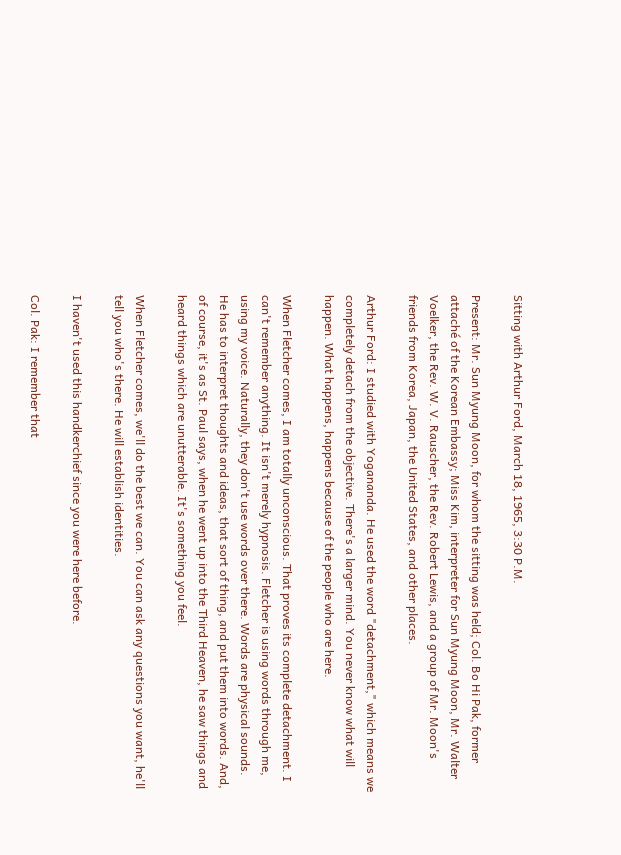Sitting with Arthur Ford, March 18, 1965, 3:30 P.M.

Present: Mr. Sun Myung Moon, for whom the sitting was held; Col. Bo Hi Pak, former attaché of the Korean Embassy; Miss Kim, interpreter for Sun Myung Moon, Mr. Walter Voelker, the Rev. W. V. Rauscher, the Rev. Robert Lewis, and a group of Mr. Moon's friends from Korea, Japan, the United States, and other places.

Arthur Ford: I studied with Yogananda. He used the word "detachment," which means we completely detach from the objective. There's a larger mind. You never know what will happen. What happens, happens because of the people who are here.

When Fletcher comes, I am totally unconscious. That proves its complete detachment. I can't remember anything. It isn't merely hypnosis. Fletcher is using words through me, using my voice. Naturally, they don't use words over there. Words are physical sounds. He has to interpret thoughts and ideas, that sort of thing, and put them into words. And, of course, it's as St. Paul says, when he went up into the Third Heaven, he saw things and heard things which are unutterable. It's something you feel.

When Fletcher comes, we'll do the best we can. You can ask any questions you want, he'll tell you who's there. He will establish identities.

I haven't used this handkerchief since you were here before.

Col. Pak: I remember that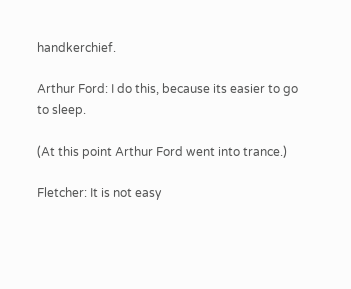handkerchief.

Arthur Ford: I do this, because its easier to go to sleep.

(At this point Arthur Ford went into trance.)

Fletcher: It is not easy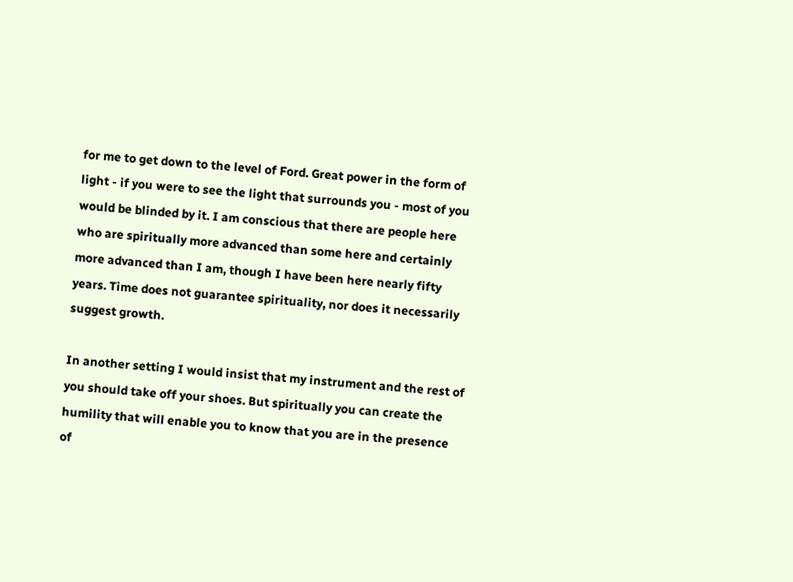for me to get down to the level of Ford. Great power in the form of light - if you were to see the light that surrounds you - most of you would be blinded by it. I am conscious that there are people here who are spiritually more advanced than some here and certainly more advanced than I am, though I have been here nearly fifty years. Time does not guarantee spirituality, nor does it necessarily suggest growth.

In another setting I would insist that my instrument and the rest of you should take off your shoes. But spiritually you can create the humility that will enable you to know that you are in the presence of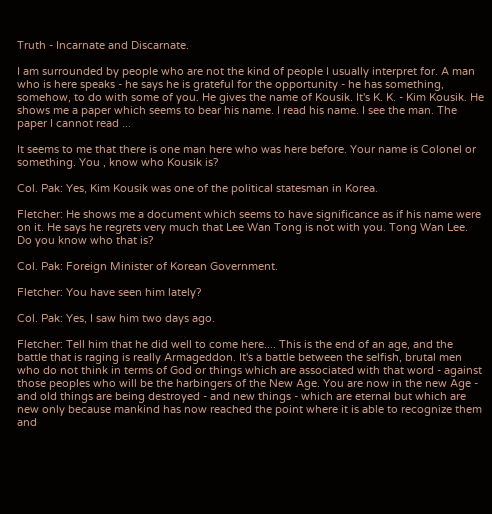Truth - Incarnate and Discarnate.

I am surrounded by people who are not the kind of people I usually interpret for. A man who is here speaks - he says he is grateful for the opportunity - he has something, somehow, to do with some of you. He gives the name of Kousik. It's K. K. - Kim Kousik. He shows me a paper which seems to bear his name. I read his name. I see the man. The paper I cannot read ...

It seems to me that there is one man here who was here before. Your name is Colonel or something. You , know who Kousik is?

Col. Pak: Yes, Kim Kousik was one of the political statesman in Korea.

Fletcher: He shows me a document which seems to have significance as if his name were on it. He says he regrets very much that Lee Wan Tong is not with you. Tong Wan Lee. Do you know who that is?

Col. Pak: Foreign Minister of Korean Government.

Fletcher: You have seen him lately?

Col. Pak: Yes, I saw him two days ago.

Fletcher: Tell him that he did well to come here.... This is the end of an age, and the battle that is raging is really Armageddon. It's a battle between the selfish, brutal men who do not think in terms of God or things which are associated with that word - against those peoples who will be the harbingers of the New Age. You are now in the new Age - and old things are being destroyed - and new things - which are eternal but which are new only because mankind has now reached the point where it is able to recognize them and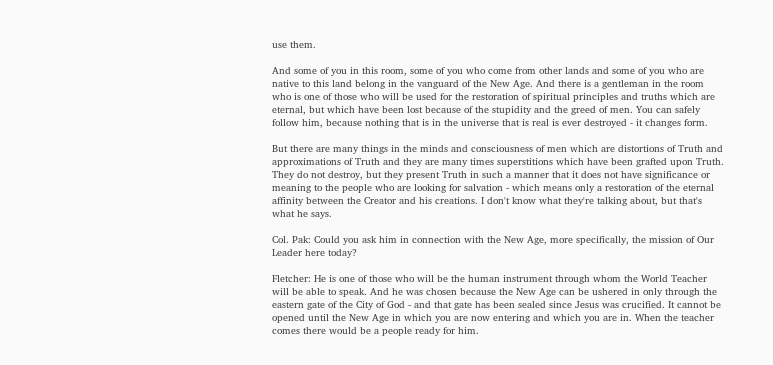use them.

And some of you in this room, some of you who come from other lands and some of you who are native to this land belong in the vanguard of the New Age. And there is a gentleman in the room who is one of those who will be used for the restoration of spiritual principles and truths which are eternal, but which have been lost because of the stupidity and the greed of men. You can safely follow him, because nothing that is in the universe that is real is ever destroyed - it changes form.

But there are many things in the minds and consciousness of men which are distortions of Truth and approximations of Truth and they are many times superstitions which have been grafted upon Truth. They do not destroy, but they present Truth in such a manner that it does not have significance or meaning to the people who are looking for salvation - which means only a restoration of the eternal affinity between the Creator and his creations. I don't know what they're talking about, but that's what he says.

Col. Pak: Could you ask him in connection with the New Age, more specifically, the mission of Our Leader here today?

Fletcher: He is one of those who will be the human instrument through whom the World Teacher will be able to speak. And he was chosen because the New Age can be ushered in only through the eastern gate of the City of God - and that gate has been sealed since Jesus was crucified. It cannot be opened until the New Age in which you are now entering and which you are in. When the teacher comes there would be a people ready for him.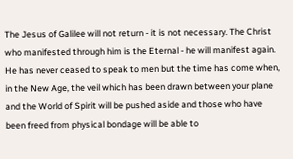The Jesus of Galilee will not return - it is not necessary. The Christ who manifested through him is the Eternal - he will manifest again. He has never ceased to speak to men but the time has come when, in the New Age, the veil which has been drawn between your plane and the World of Spirit will be pushed aside and those who have been freed from physical bondage will be able to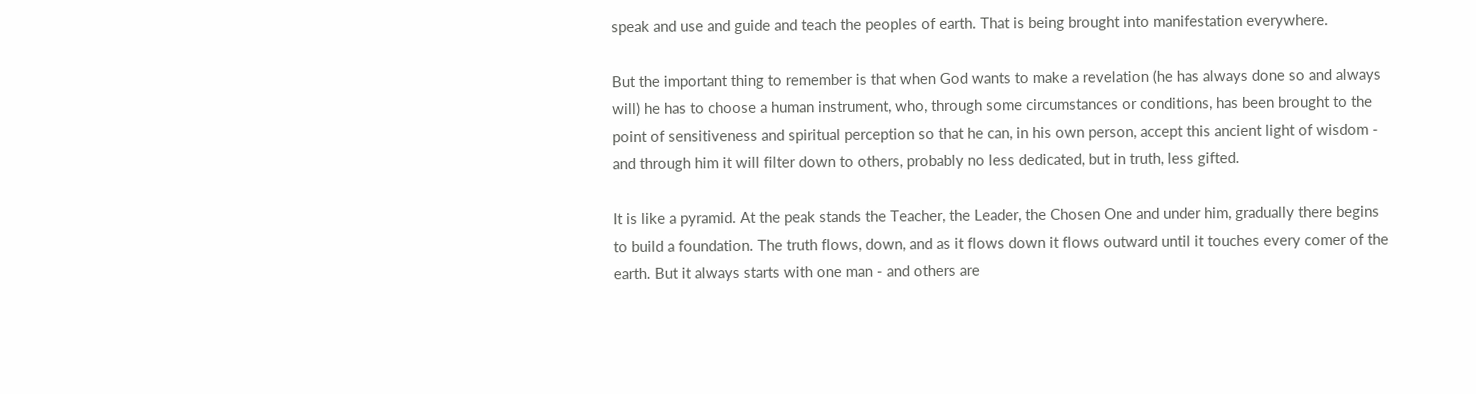speak and use and guide and teach the peoples of earth. That is being brought into manifestation everywhere.

But the important thing to remember is that when God wants to make a revelation (he has always done so and always will) he has to choose a human instrument, who, through some circumstances or conditions, has been brought to the point of sensitiveness and spiritual perception so that he can, in his own person, accept this ancient light of wisdom - and through him it will filter down to others, probably no less dedicated, but in truth, less gifted.

It is like a pyramid. At the peak stands the Teacher, the Leader, the Chosen One and under him, gradually there begins to build a foundation. The truth flows, down, and as it flows down it flows outward until it touches every comer of the earth. But it always starts with one man - and others are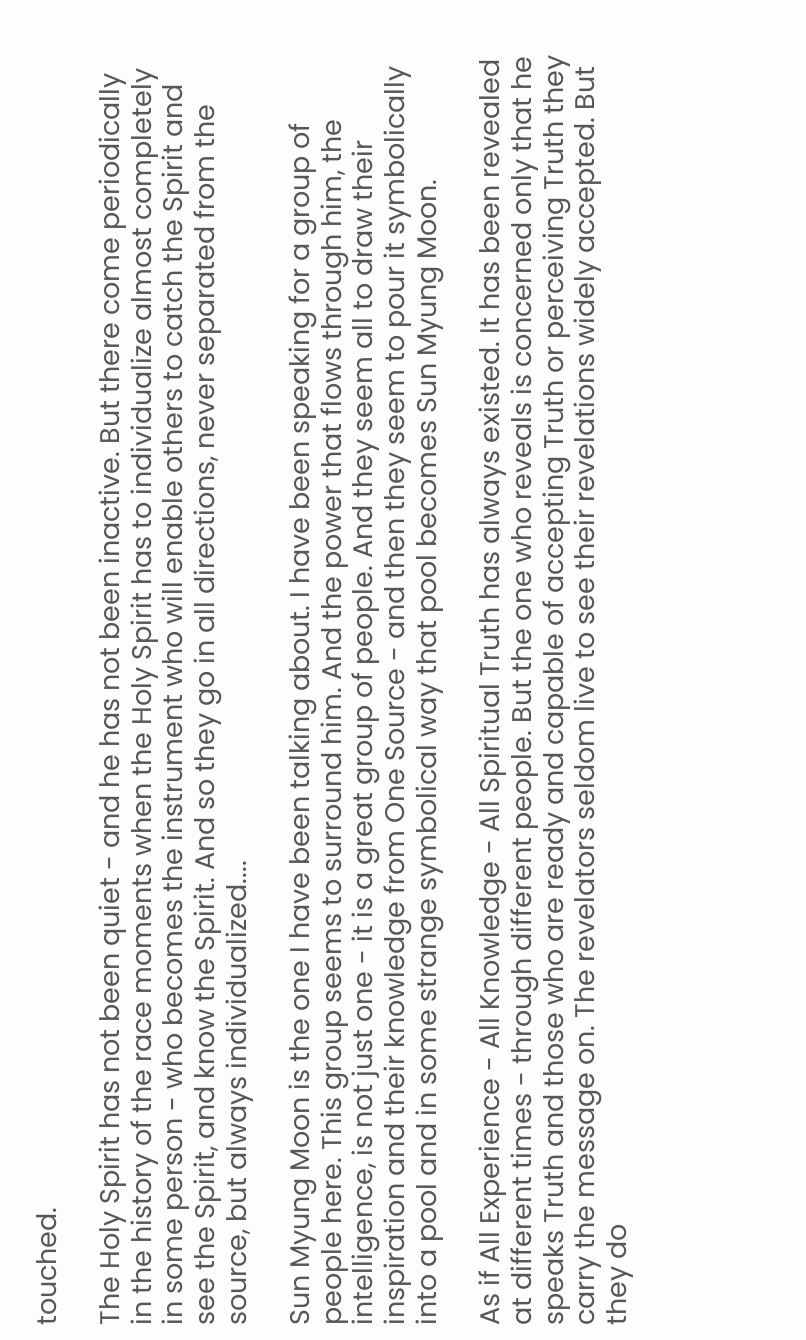touched.

The Holy Spirit has not been quiet - and he has not been inactive. But there come periodically in the history of the race moments when the Holy Spirit has to individualize almost completely in some person - who becomes the instrument who will enable others to catch the Spirit and see the Spirit, and know the Spirit. And so they go in all directions, never separated from the source, but always individualized....

Sun Myung Moon is the one I have been talking about. I have been speaking for a group of people here. This group seems to surround him. And the power that flows through him, the intelligence, is not just one - it is a great group of people. And they seem all to draw their inspiration and their knowledge from One Source - and then they seem to pour it symbolically into a pool and in some strange symbolical way that pool becomes Sun Myung Moon.

As if All Experience - All Knowledge - All Spiritual Truth has always existed. It has been revealed at different times - through different people. But the one who reveals is concerned only that he speaks Truth and those who are ready and capable of accepting Truth or perceiving Truth they carry the message on. The revelators seldom live to see their revelations widely accepted. But they do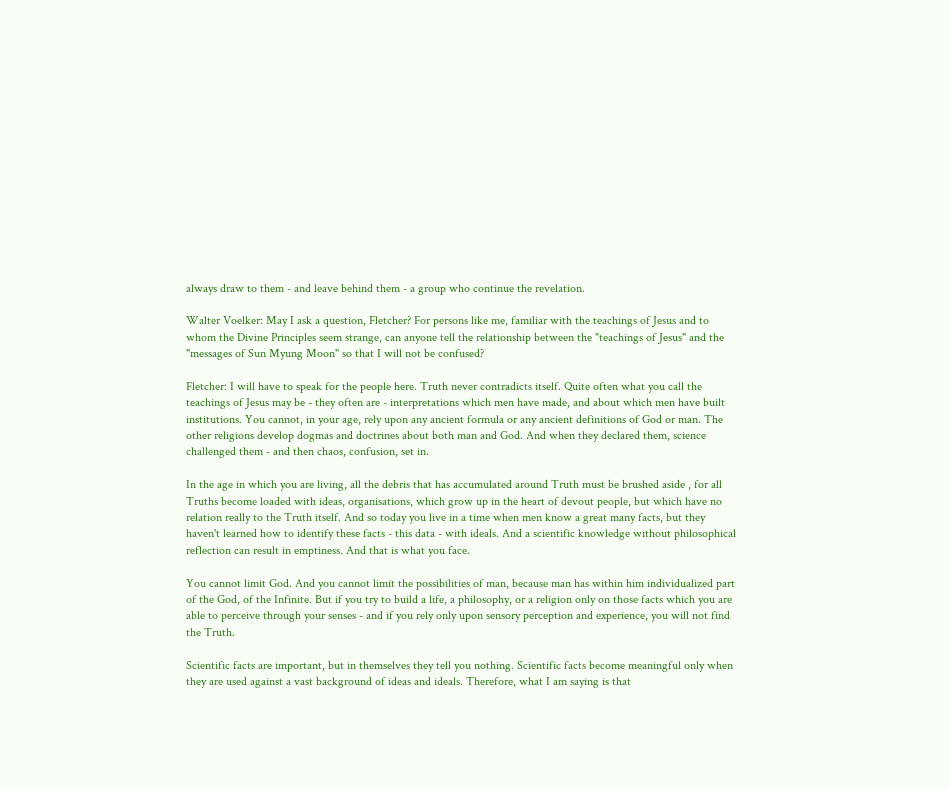always draw to them - and leave behind them - a group who continue the revelation.

Walter Voelker: May I ask a question, Fletcher? For persons like me, familiar with the teachings of Jesus and to whom the Divine Principles seem strange, can anyone tell the relationship between the "teachings of Jesus" and the "messages of Sun Myung Moon" so that I will not be confused?

Fletcher: I will have to speak for the people here. Truth never contradicts itself. Quite often what you call the teachings of Jesus may be - they often are - interpretations which men have made, and about which men have built institutions. You cannot, in your age, rely upon any ancient formula or any ancient definitions of God or man. The other religions develop dogmas and doctrines about both man and God. And when they declared them, science challenged them - and then chaos, confusion, set in.

In the age in which you are living, all the debris that has accumulated around Truth must be brushed aside , for all Truths become loaded with ideas, organisations, which grow up in the heart of devout people, but which have no relation really to the Truth itself. And so today you live in a time when men know a great many facts, but they haven't learned how to identify these facts - this data - with ideals. And a scientific knowledge without philosophical reflection can result in emptiness. And that is what you face.

You cannot limit God. And you cannot limit the possibilities of man, because man has within him individualized part of the God, of the Infinite. But if you try to build a life, a philosophy, or a religion only on those facts which you are able to perceive through your senses - and if you rely only upon sensory perception and experience, you will not find the Truth.

Scientific facts are important, but in themselves they tell you nothing. Scientific facts become meaningful only when they are used against a vast background of ideas and ideals. Therefore, what I am saying is that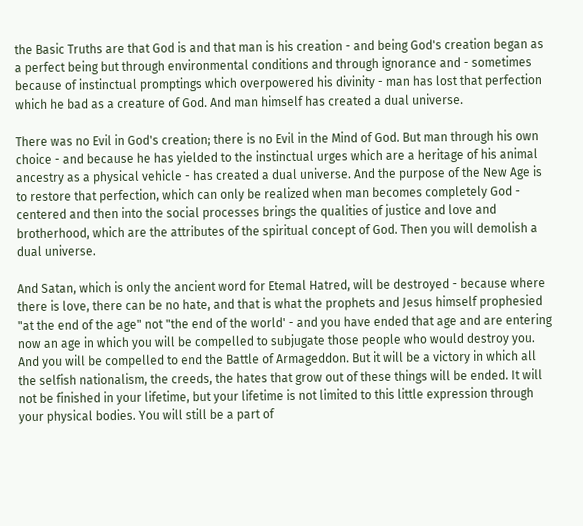the Basic Truths are that God is and that man is his creation - and being God's creation began as a perfect being but through environmental conditions and through ignorance and - sometimes because of instinctual promptings which overpowered his divinity - man has lost that perfection which he bad as a creature of God. And man himself has created a dual universe.

There was no Evil in God's creation; there is no Evil in the Mind of God. But man through his own choice - and because he has yielded to the instinctual urges which are a heritage of his animal ancestry as a physical vehicle - has created a dual universe. And the purpose of the New Age is to restore that perfection, which can only be realized when man becomes completely God - centered and then into the social processes brings the qualities of justice and love and brotherhood, which are the attributes of the spiritual concept of God. Then you will demolish a dual universe.

And Satan, which is only the ancient word for Etemal Hatred, will be destroyed - because where there is love, there can be no hate, and that is what the prophets and Jesus himself prophesied "at the end of the age" not "the end of the world' - and you have ended that age and are entering now an age in which you will be compelled to subjugate those people who would destroy you. And you will be compelled to end the Battle of Armageddon. But it will be a victory in which all the selfish nationalism, the creeds, the hates that grow out of these things will be ended. It will not be finished in your lifetime, but your lifetime is not limited to this little expression through your physical bodies. You will still be a part of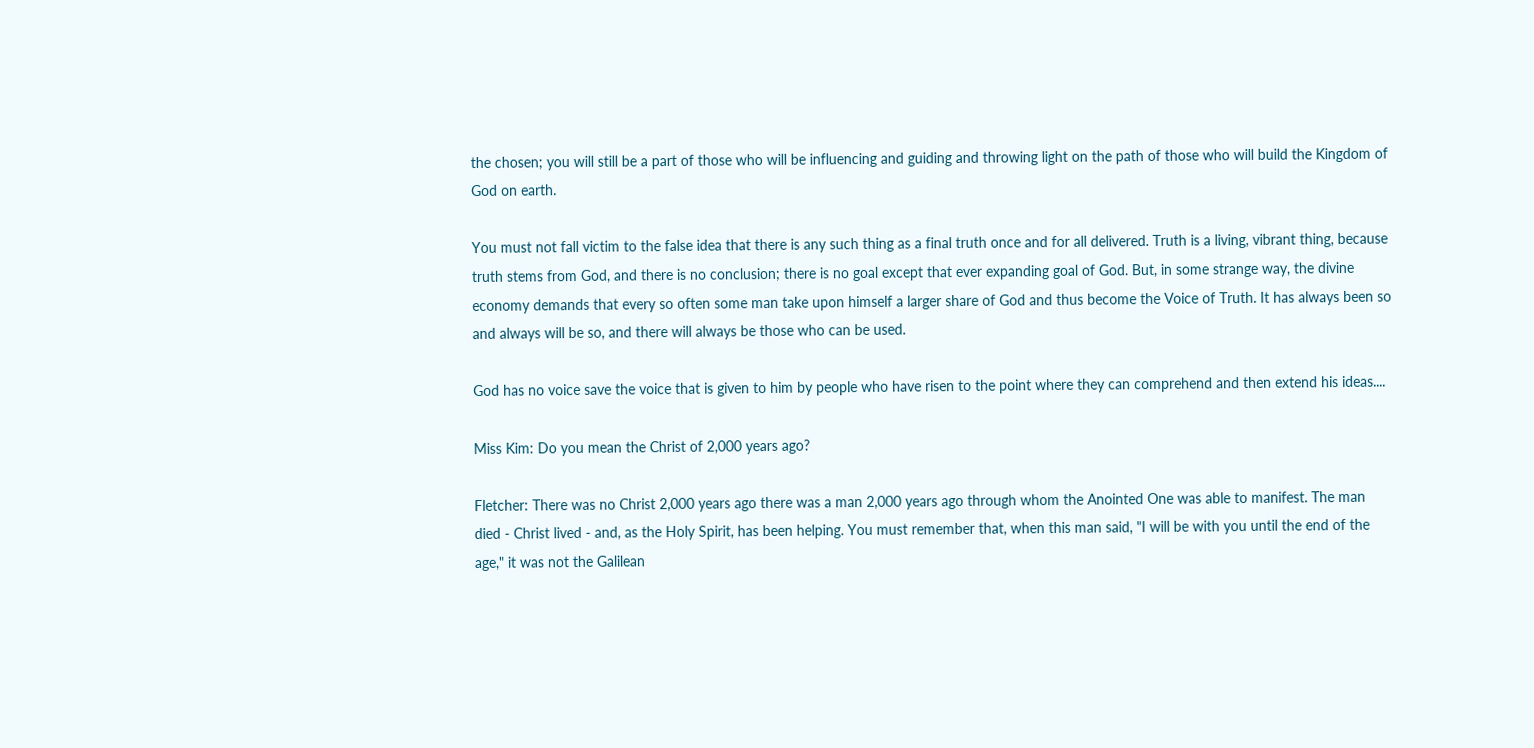the chosen; you will still be a part of those who will be influencing and guiding and throwing light on the path of those who will build the Kingdom of God on earth.

You must not fall victim to the false idea that there is any such thing as a final truth once and for all delivered. Truth is a living, vibrant thing, because truth stems from God, and there is no conclusion; there is no goal except that ever expanding goal of God. But, in some strange way, the divine economy demands that every so often some man take upon himself a larger share of God and thus become the Voice of Truth. It has always been so and always will be so, and there will always be those who can be used.

God has no voice save the voice that is given to him by people who have risen to the point where they can comprehend and then extend his ideas....

Miss Kim: Do you mean the Christ of 2,000 years ago?

Fletcher: There was no Christ 2,000 years ago there was a man 2,000 years ago through whom the Anointed One was able to manifest. The man died - Christ lived - and, as the Holy Spirit, has been helping. You must remember that, when this man said, "I will be with you until the end of the age," it was not the Galilean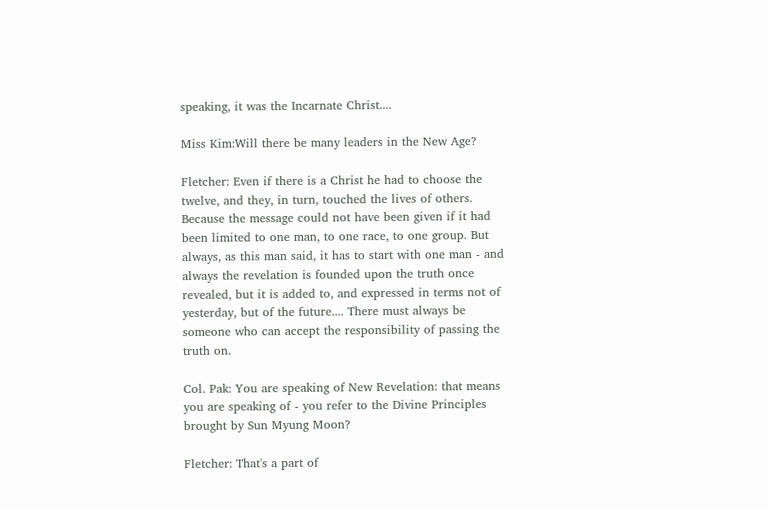speaking, it was the Incarnate Christ....

Miss Kim:Will there be many leaders in the New Age?

Fletcher: Even if there is a Christ he had to choose the twelve, and they, in turn, touched the lives of others. Because the message could not have been given if it had been limited to one man, to one race, to one group. But always, as this man said, it has to start with one man - and always the revelation is founded upon the truth once revealed, but it is added to, and expressed in terms not of yesterday, but of the future.... There must always be someone who can accept the responsibility of passing the truth on.

Col. Pak: You are speaking of New Revelation: that means you are speaking of - you refer to the Divine Principles brought by Sun Myung Moon?

Fletcher: That's a part of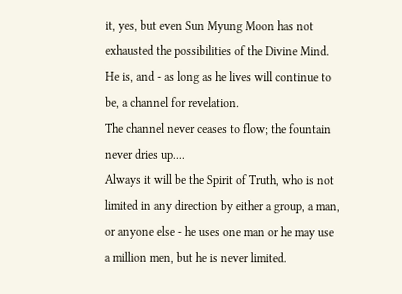it, yes, but even Sun Myung Moon has not exhausted the possibilities of the Divine Mind.
He is, and - as long as he lives will continue to be, a channel for revelation.
The channel never ceases to flow; the fountain never dries up....
Always it will be the Spirit of Truth, who is not limited in any direction by either a group, a man, or anyone else - he uses one man or he may use a million men, but he is never limited.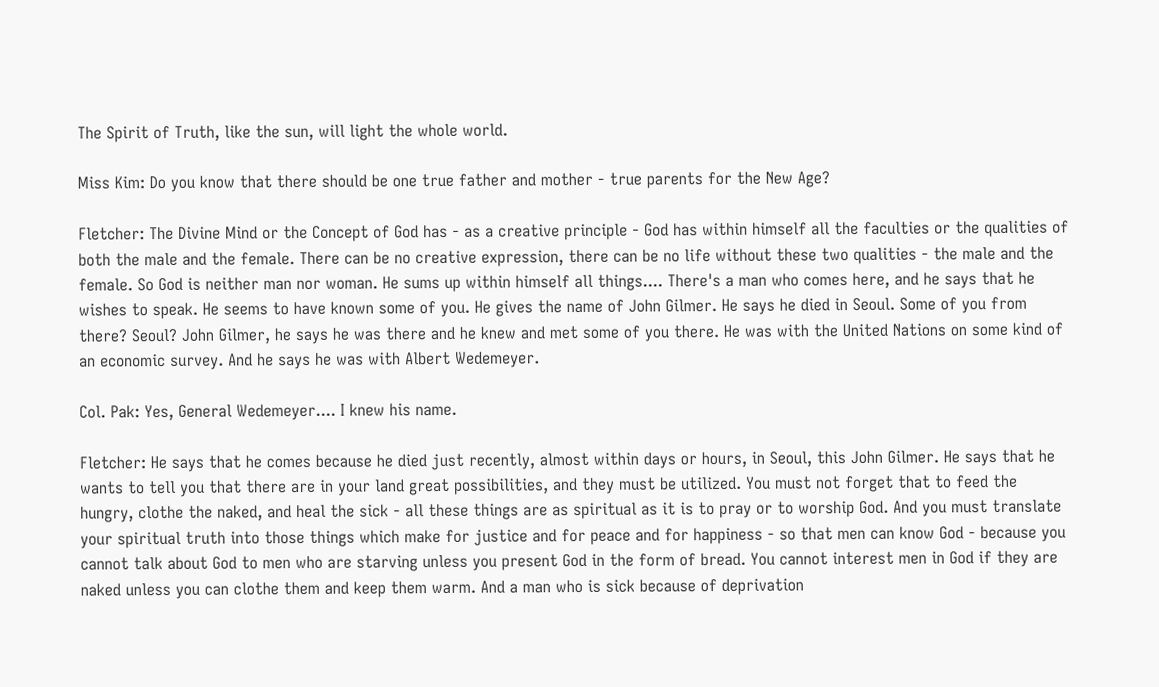The Spirit of Truth, like the sun, will light the whole world.

Miss Kim: Do you know that there should be one true father and mother - true parents for the New Age?

Fletcher: The Divine Mind or the Concept of God has - as a creative principle - God has within himself all the faculties or the qualities of both the male and the female. There can be no creative expression, there can be no life without these two qualities - the male and the female. So God is neither man nor woman. He sums up within himself all things.... There's a man who comes here, and he says that he wishes to speak. He seems to have known some of you. He gives the name of John Gilmer. He says he died in Seoul. Some of you from there? Seoul? John Gilmer, he says he was there and he knew and met some of you there. He was with the United Nations on some kind of an economic survey. And he says he was with Albert Wedemeyer.

Col. Pak: Yes, General Wedemeyer.... I knew his name.

Fletcher: He says that he comes because he died just recently, almost within days or hours, in Seoul, this John Gilmer. He says that he wants to tell you that there are in your land great possibilities, and they must be utilized. You must not forget that to feed the hungry, clothe the naked, and heal the sick - all these things are as spiritual as it is to pray or to worship God. And you must translate your spiritual truth into those things which make for justice and for peace and for happiness - so that men can know God - because you cannot talk about God to men who are starving unless you present God in the form of bread. You cannot interest men in God if they are naked unless you can clothe them and keep them warm. And a man who is sick because of deprivation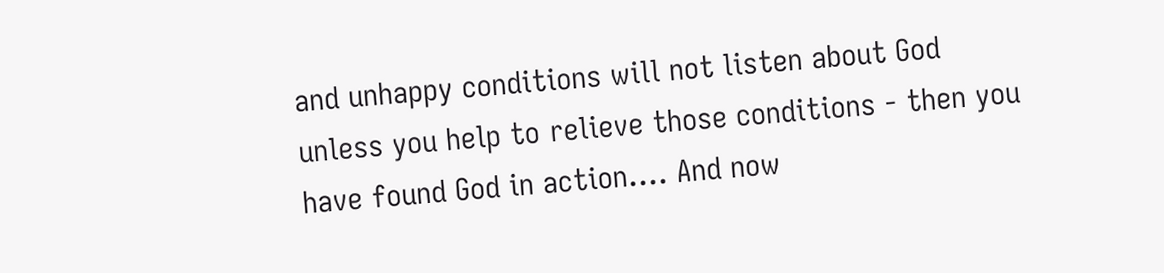and unhappy conditions will not listen about God unless you help to relieve those conditions - then you have found God in action.... And now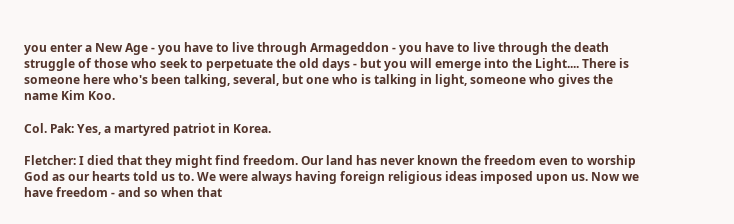you enter a New Age - you have to live through Armageddon - you have to live through the death struggle of those who seek to perpetuate the old days - but you will emerge into the Light.... There is someone here who's been talking, several, but one who is talking in light, someone who gives the name Kim Koo.

Col. Pak: Yes, a martyred patriot in Korea.

Fletcher: I died that they might find freedom. Our land has never known the freedom even to worship God as our hearts told us to. We were always having foreign religious ideas imposed upon us. Now we have freedom - and so when that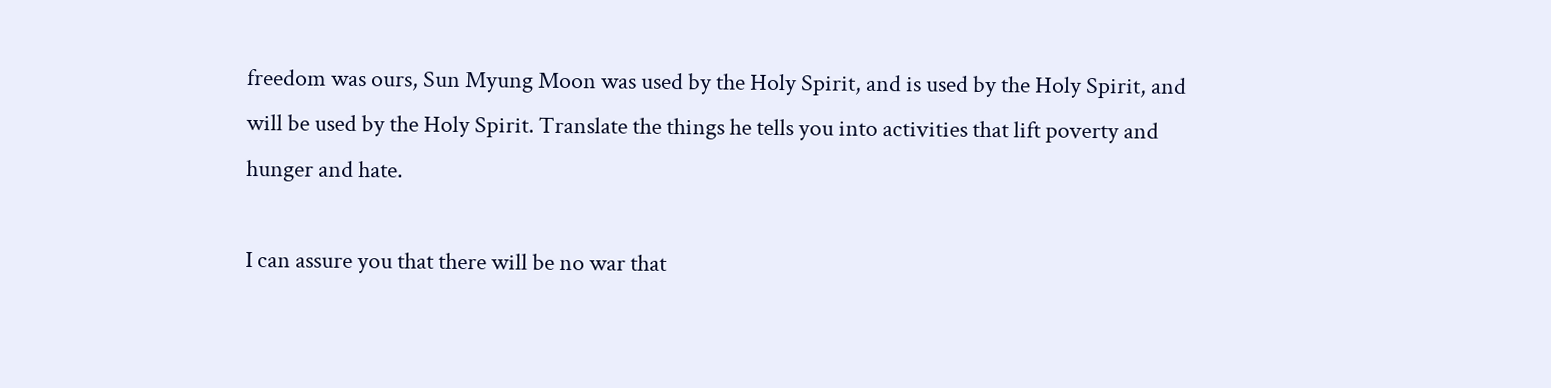freedom was ours, Sun Myung Moon was used by the Holy Spirit, and is used by the Holy Spirit, and will be used by the Holy Spirit. Translate the things he tells you into activities that lift poverty and hunger and hate.

I can assure you that there will be no war that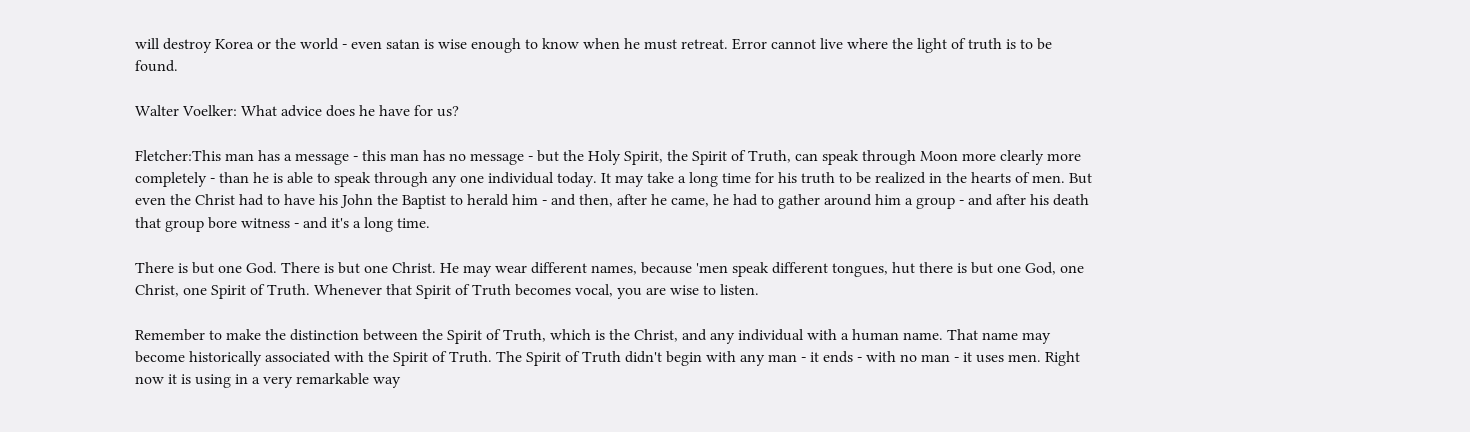will destroy Korea or the world - even satan is wise enough to know when he must retreat. Error cannot live where the light of truth is to be found.

Walter Voelker: What advice does he have for us?

Fletcher:This man has a message - this man has no message - but the Holy Spirit, the Spirit of Truth, can speak through Moon more clearly more completely - than he is able to speak through any one individual today. It may take a long time for his truth to be realized in the hearts of men. But even the Christ had to have his John the Baptist to herald him - and then, after he came, he had to gather around him a group - and after his death that group bore witness - and it's a long time.

There is but one God. There is but one Christ. He may wear different names, because 'men speak different tongues, hut there is but one God, one Christ, one Spirit of Truth. Whenever that Spirit of Truth becomes vocal, you are wise to listen.

Remember to make the distinction between the Spirit of Truth, which is the Christ, and any individual with a human name. That name may become historically associated with the Spirit of Truth. The Spirit of Truth didn't begin with any man - it ends - with no man - it uses men. Right now it is using in a very remarkable way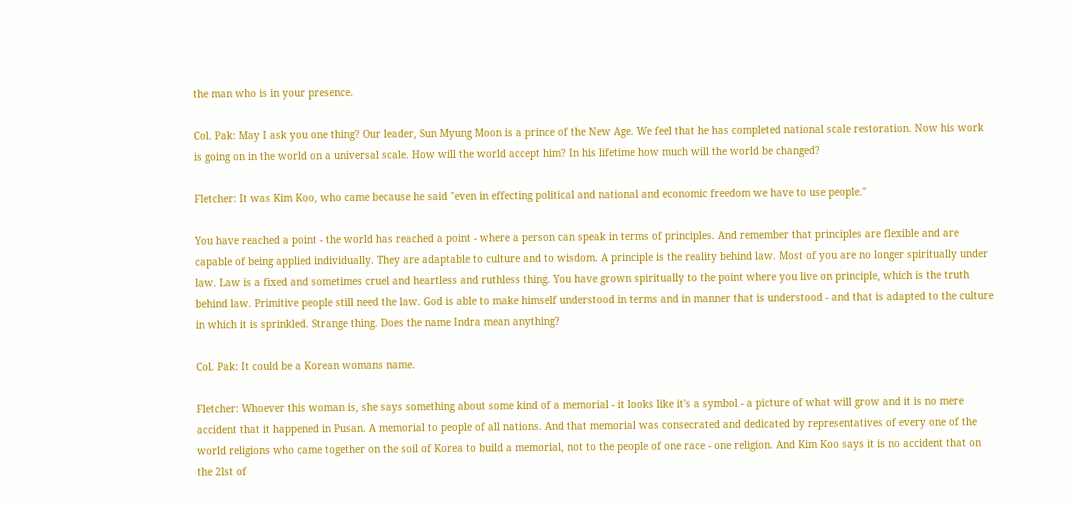the man who is in your presence.

Col. Pak: May I ask you one thing? Our leader, Sun Myung Moon is a prince of the New Age. We feel that he has completed national scale restoration. Now his work is going on in the world on a universal scale. How will the world accept him? In his lifetime how much will the world be changed?

Fletcher: It was Kim Koo, who came because he said "even in effecting political and national and economic freedom we have to use people."

You have reached a point - the world has reached a point - where a person can speak in terms of principles. And remember that principles are flexible and are capable of being applied individually. They are adaptable to culture and to wisdom. A principle is the reality behind law. Most of you are no longer spiritually under law. Law is a fixed and sometimes cruel and heartless and ruthless thing. You have grown spiritually to the point where you live on principle, which is the truth behind law. Primitive people still need the law. God is able to make himself understood in terms and in manner that is understood - and that is adapted to the culture in which it is sprinkled. Strange thing. Does the name Indra mean anything?

Col. Pak: It could be a Korean womans name.

Fletcher: Whoever this woman is, she says something about some kind of a memorial - it looks like it's a symbol - a picture of what will grow and it is no mere accident that it happened in Pusan. A memorial to people of all nations. And that memorial was consecrated and dedicated by representatives of every one of the world religions who came together on the soil of Korea to build a memorial, not to the people of one race - one religion. And Kim Koo says it is no accident that on the 2lst of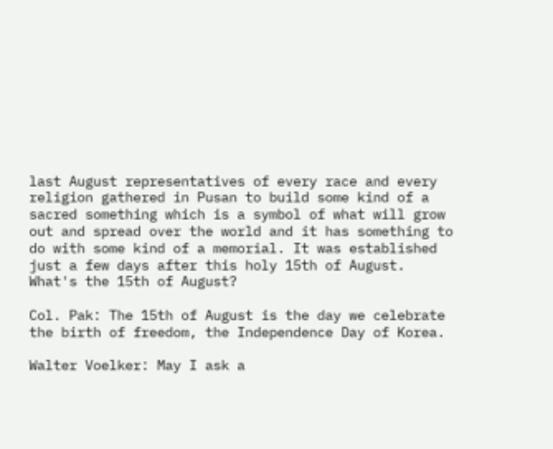last August representatives of every race and every religion gathered in Pusan to build some kind of a sacred something which is a symbol of what will grow out and spread over the world and it has something to do with some kind of a memorial. It was established just a few days after this holy 15th of August. What's the 15th of August?

Col. Pak: The 15th of August is the day we celebrate the birth of freedom, the Independence Day of Korea.

Walter Voelker: May I ask a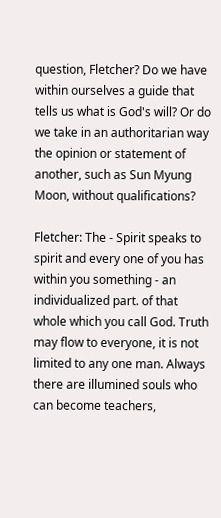question, Fletcher? Do we have within ourselves a guide that tells us what is God's will? Or do we take in an authoritarian way the opinion or statement of another, such as Sun Myung Moon, without qualifications?

Fletcher: The - Spirit speaks to spirit and every one of you has within you something - an individualized part. of that whole which you call God. Truth may flow to everyone, it is not limited to any one man. Always there are illumined souls who can become teachers,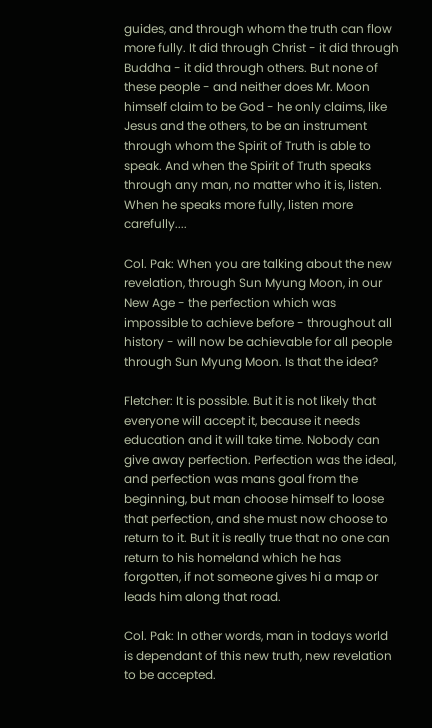guides, and through whom the truth can flow more fully. It did through Christ - it did through Buddha - it did through others. But none of these people - and neither does Mr. Moon himself claim to be God - he only claims, like Jesus and the others, to be an instrument through whom the Spirit of Truth is able to speak. And when the Spirit of Truth speaks through any man, no matter who it is, listen. When he speaks more fully, listen more carefully....

Col. Pak: When you are talking about the new revelation, through Sun Myung Moon, in our New Age - the perfection which was impossible to achieve before - throughout all history - will now be achievable for all people through Sun Myung Moon. Is that the idea?

Fletcher: It is possible. But it is not likely that everyone will accept it, because it needs education and it will take time. Nobody can give away perfection. Perfection was the ideal, and perfection was mans goal from the beginning, but man choose himself to loose that perfection, and she must now choose to return to it. But it is really true that no one can return to his homeland which he has forgotten, if not someone gives hi a map or leads him along that road.

Col. Pak: In other words, man in todays world is dependant of this new truth, new revelation to be accepted.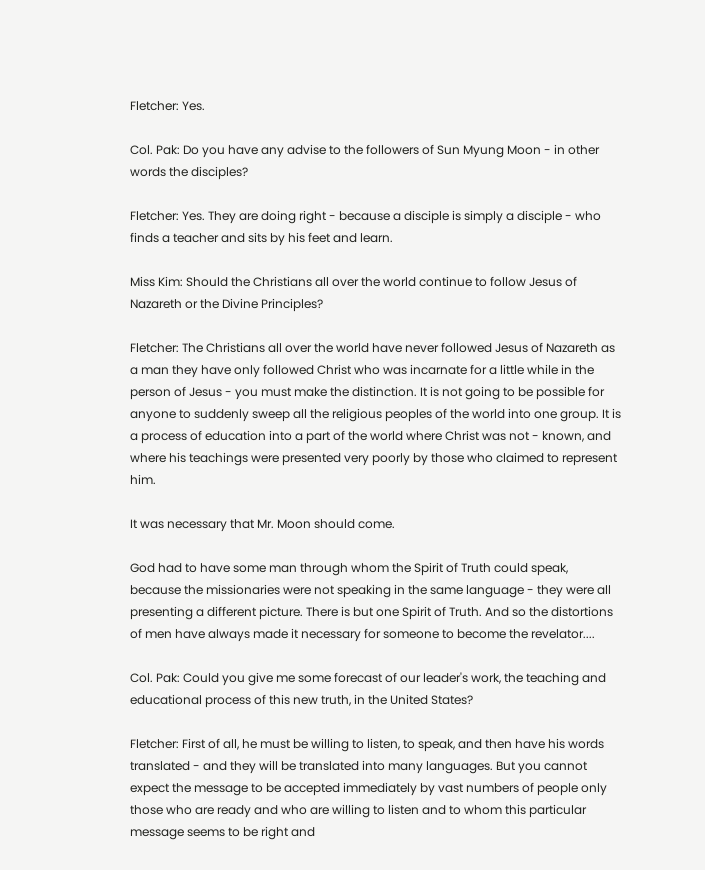Fletcher: Yes.

Col. Pak: Do you have any advise to the followers of Sun Myung Moon - in other words the disciples?

Fletcher: Yes. They are doing right - because a disciple is simply a disciple - who finds a teacher and sits by his feet and learn.

Miss Kim: Should the Christians all over the world continue to follow Jesus of Nazareth or the Divine Principles?

Fletcher: The Christians all over the world have never followed Jesus of Nazareth as a man they have only followed Christ who was incarnate for a little while in the person of Jesus - you must make the distinction. It is not going to be possible for anyone to suddenly sweep all the religious peoples of the world into one group. It is a process of education into a part of the world where Christ was not - known, and where his teachings were presented very poorly by those who claimed to represent him.

It was necessary that Mr. Moon should come.

God had to have some man through whom the Spirit of Truth could speak, because the missionaries were not speaking in the same language - they were all presenting a different picture. There is but one Spirit of Truth. And so the distortions of men have always made it necessary for someone to become the revelator....

Col. Pak: Could you give me some forecast of our leader's work, the teaching and educational process of this new truth, in the United States?

Fletcher: First of all, he must be willing to listen, to speak, and then have his words translated - and they will be translated into many languages. But you cannot expect the message to be accepted immediately by vast numbers of people only those who are ready and who are willing to listen and to whom this particular message seems to be right and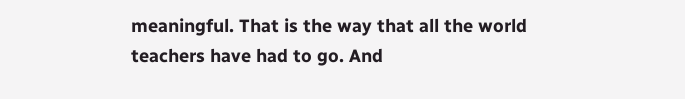meaningful. That is the way that all the world teachers have had to go. And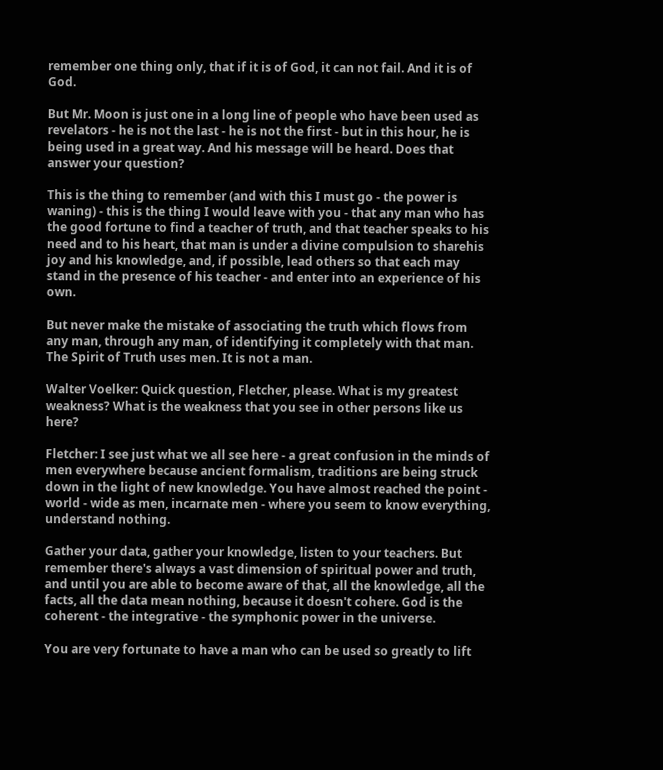remember one thing only, that if it is of God, it can not fail. And it is of God.

But Mr. Moon is just one in a long line of people who have been used as revelators - he is not the last - he is not the first - but in this hour, he is being used in a great way. And his message will be heard. Does that answer your question?

This is the thing to remember (and with this I must go - the power is waning) - this is the thing I would leave with you - that any man who has the good fortune to find a teacher of truth, and that teacher speaks to his need and to his heart, that man is under a divine compulsion to sharehis joy and his knowledge, and, if possible, lead others so that each may stand in the presence of his teacher - and enter into an experience of his own.

But never make the mistake of associating the truth which flows from any man, through any man, of identifying it completely with that man. The Spirit of Truth uses men. It is not a man.

Walter Voelker: Quick question, Fletcher, please. What is my greatest weakness? What is the weakness that you see in other persons like us here?

Fletcher: I see just what we all see here - a great confusion in the minds of men everywhere because ancient formalism, traditions are being struck down in the light of new knowledge. You have almost reached the point - world - wide as men, incarnate men - where you seem to know everything, understand nothing.

Gather your data, gather your knowledge, listen to your teachers. But remember there's always a vast dimension of spiritual power and truth, and until you are able to become aware of that, all the knowledge, all the facts, all the data mean nothing, because it doesn't cohere. God is the coherent - the integrative - the symphonic power in the universe.

You are very fortunate to have a man who can be used so greatly to lift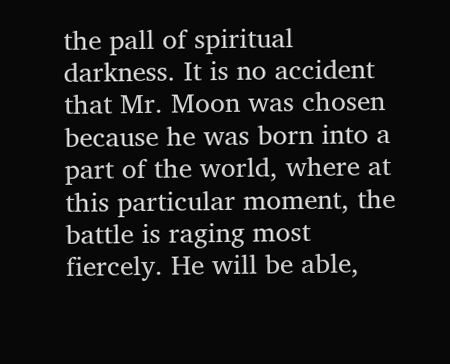the pall of spiritual darkness. It is no accident that Mr. Moon was chosen because he was born into a part of the world, where at this particular moment, the battle is raging most fiercely. He will be able,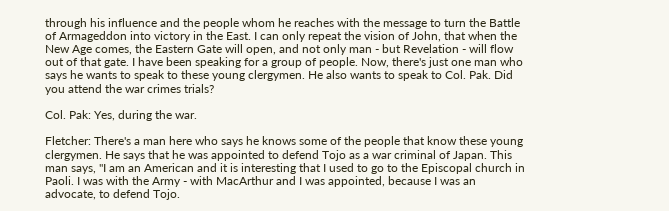through his influence and the people whom he reaches with the message to turn the Battle of Armageddon into victory in the East. I can only repeat the vision of John, that when the New Age comes, the Eastern Gate will open, and not only man - but Revelation - will flow out of that gate. I have been speaking for a group of people. Now, there's just one man who says he wants to speak to these young clergymen. He also wants to speak to Col. Pak. Did you attend the war crimes trials?

Col. Pak: Yes, during the war.

Fletcher: There's a man here who says he knows some of the people that know these young clergymen. He says that he was appointed to defend Tojo as a war criminal of Japan. This man says, "I am an American and it is interesting that I used to go to the Episcopal church in Paoli. I was with the Army - with MacArthur and I was appointed, because I was an advocate, to defend Tojo.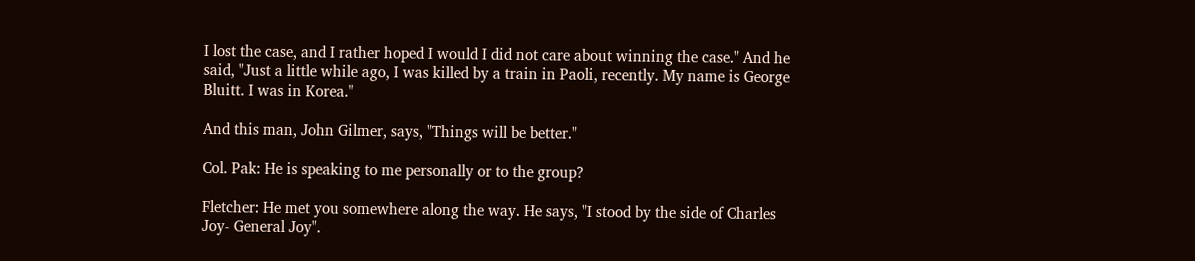I lost the case, and I rather hoped I would I did not care about winning the case." And he said, "Just a little while ago, I was killed by a train in Paoli, recently. My name is George Bluitt. I was in Korea."

And this man, John Gilmer, says, "Things will be better."

Col. Pak: He is speaking to me personally or to the group?

Fletcher: He met you somewhere along the way. He says, "I stood by the side of Charles Joy- General Joy".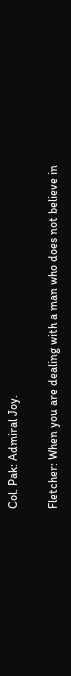Col. Pak: Admiral Joy.

Fletcher: When you are dealing with a man who does not believe in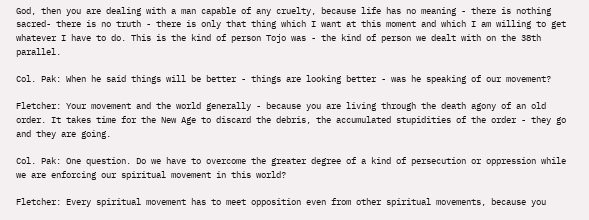God, then you are dealing with a man capable of any cruelty, because life has no meaning - there is nothing sacred- there is no truth - there is only that thing which I want at this moment and which I am willing to get whatever I have to do. This is the kind of person Tojo was - the kind of person we dealt with on the 38th parallel.

Col. Pak: When he said things will be better - things are looking better - was he speaking of our movement?

Fletcher: Your movement and the world generally - because you are living through the death agony of an old order. It takes time for the New Age to discard the debris, the accumulated stupidities of the order - they go and they are going.

Col. Pak: One question. Do we have to overcome the greater degree of a kind of persecution or oppression while we are enforcing our spiritual movement in this world?

Fletcher: Every spiritual movement has to meet opposition even from other spiritual movements, because you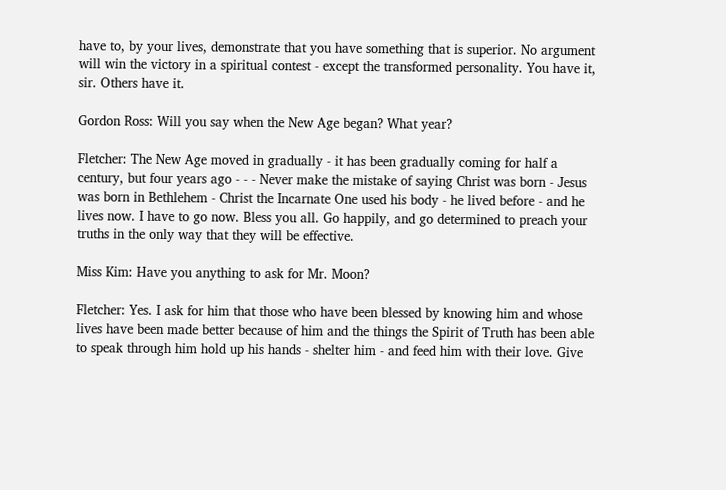have to, by your lives, demonstrate that you have something that is superior. No argument will win the victory in a spiritual contest - except the transformed personality. You have it, sir. Others have it.

Gordon Ross: Will you say when the New Age began? What year?

Fletcher: The New Age moved in gradually - it has been gradually coming for half a century, but four years ago - - - Never make the mistake of saying Christ was born - Jesus was born in Bethlehem - Christ the Incarnate One used his body - he lived before - and he lives now. I have to go now. Bless you all. Go happily, and go determined to preach your truths in the only way that they will be effective.

Miss Kim: Have you anything to ask for Mr. Moon?

Fletcher: Yes. I ask for him that those who have been blessed by knowing him and whose lives have been made better because of him and the things the Spirit of Truth has been able to speak through him hold up his hands - shelter him - and feed him with their love. Give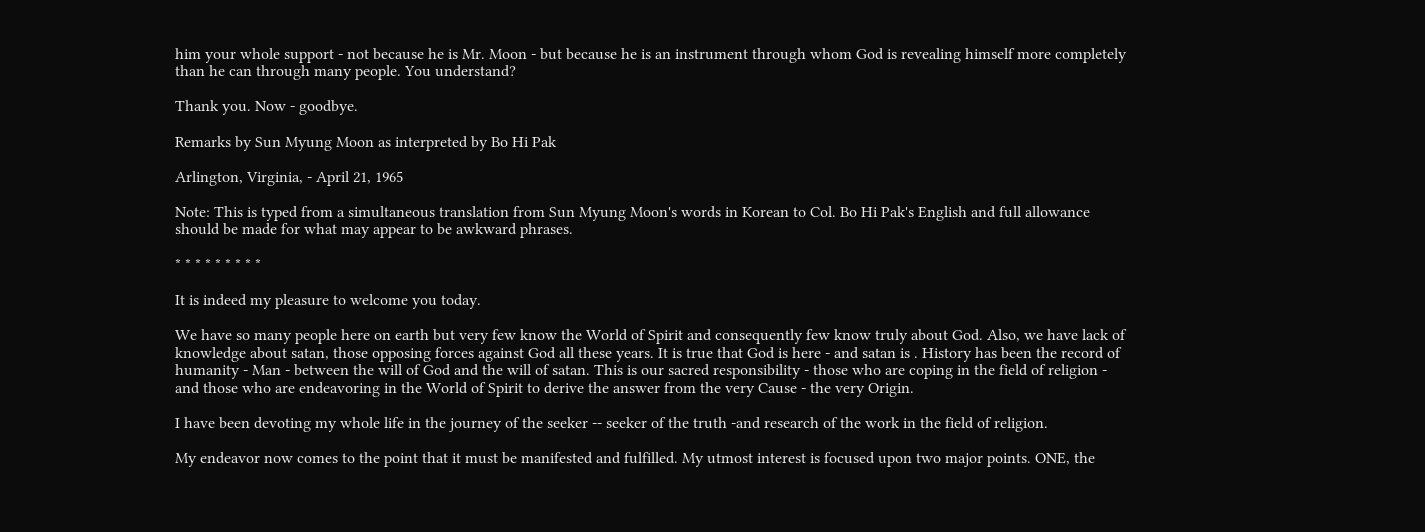him your whole support - not because he is Mr. Moon - but because he is an instrument through whom God is revealing himself more completely than he can through many people. You understand?

Thank you. Now - goodbye.

Remarks by Sun Myung Moon as interpreted by Bo Hi Pak

Arlington, Virginia, - April 21, 1965

Note: This is typed from a simultaneous translation from Sun Myung Moon's words in Korean to Col. Bo Hi Pak's English and full allowance should be made for what may appear to be awkward phrases.

* * * * * * * * *

It is indeed my pleasure to welcome you today.

We have so many people here on earth but very few know the World of Spirit and consequently few know truly about God. Also, we have lack of knowledge about satan, those opposing forces against God all these years. It is true that God is here - and satan is . History has been the record of humanity - Man - between the will of God and the will of satan. This is our sacred responsibility - those who are coping in the field of religion - and those who are endeavoring in the World of Spirit to derive the answer from the very Cause - the very Origin.

I have been devoting my whole life in the journey of the seeker -- seeker of the truth -and research of the work in the field of religion.

My endeavor now comes to the point that it must be manifested and fulfilled. My utmost interest is focused upon two major points. ONE, the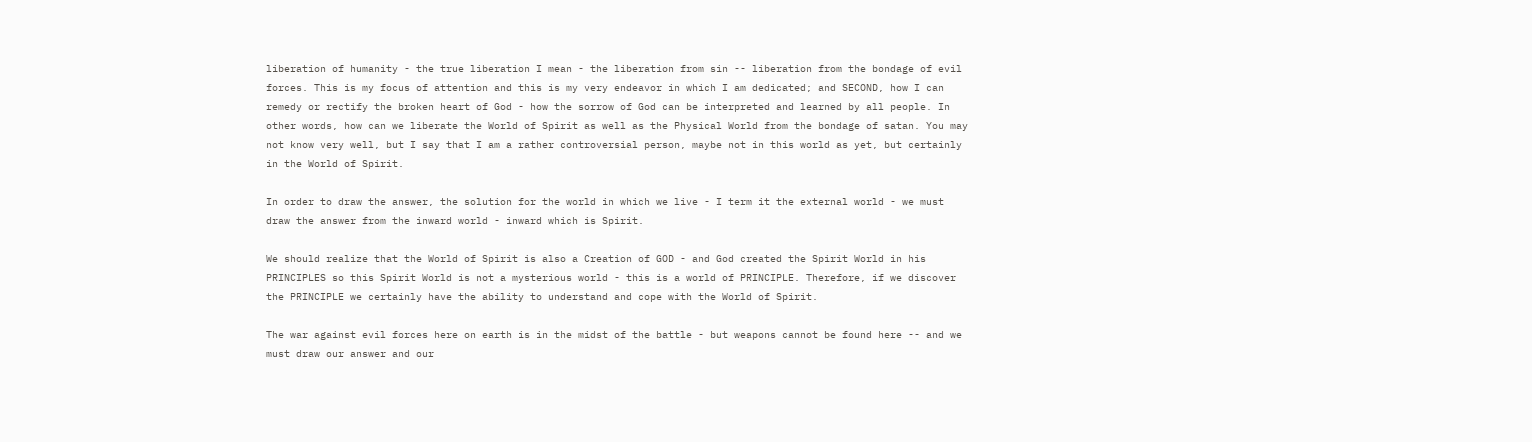liberation of humanity - the true liberation I mean - the liberation from sin -- liberation from the bondage of evil forces. This is my focus of attention and this is my very endeavor in which I am dedicated; and SECOND, how I can remedy or rectify the broken heart of God - how the sorrow of God can be interpreted and learned by all people. In other words, how can we liberate the World of Spirit as well as the Physical World from the bondage of satan. You may not know very well, but I say that I am a rather controversial person, maybe not in this world as yet, but certainly in the World of Spirit.

In order to draw the answer, the solution for the world in which we live - I term it the external world - we must draw the answer from the inward world - inward which is Spirit.

We should realize that the World of Spirit is also a Creation of GOD - and God created the Spirit World in his PRINCIPLES so this Spirit World is not a mysterious world - this is a world of PRINCIPLE. Therefore, if we discover the PRINCIPLE we certainly have the ability to understand and cope with the World of Spirit.

The war against evil forces here on earth is in the midst of the battle - but weapons cannot be found here -- and we must draw our answer and our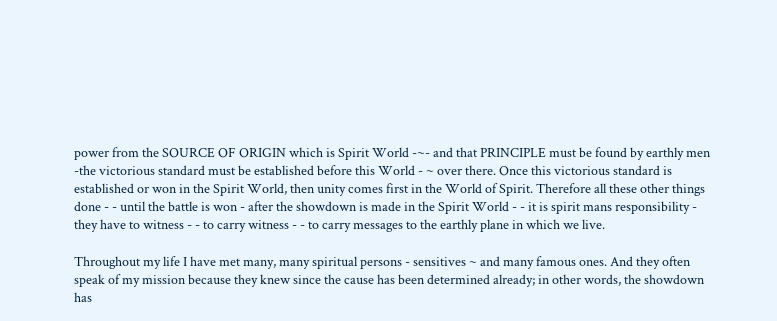power from the SOURCE OF ORIGIN which is Spirit World -~- and that PRINCIPLE must be found by earthly men -the victorious standard must be established before this World - ~ over there. Once this victorious standard is established or won in the Spirit World, then unity comes first in the World of Spirit. Therefore all these other things done - - until the battle is won - after the showdown is made in the Spirit World - - it is spirit mans responsibility - they have to witness - - to carry witness - - to carry messages to the earthly plane in which we live.

Throughout my life I have met many, many spiritual persons - sensitives ~ and many famous ones. And they often speak of my mission because they knew since the cause has been determined already; in other words, the showdown has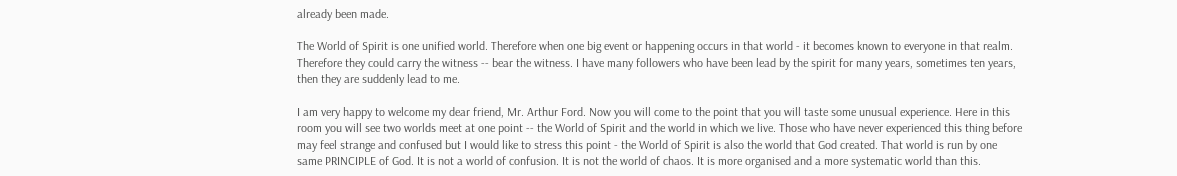already been made.

The World of Spirit is one unified world. Therefore when one big event or happening occurs in that world - it becomes known to everyone in that realm. Therefore they could carry the witness -- bear the witness. I have many followers who have been lead by the spirit for many years, sometimes ten years, then they are suddenly lead to me.

I am very happy to welcome my dear friend, Mr. Arthur Ford. Now you will come to the point that you will taste some unusual experience. Here in this room you will see two worlds meet at one point -- the World of Spirit and the world in which we live. Those who have never experienced this thing before may feel strange and confused but I would like to stress this point - the World of Spirit is also the world that God created. That world is run by one same PRINCIPLE of God. It is not a world of confusion. It is not the world of chaos. It is more organised and a more systematic world than this.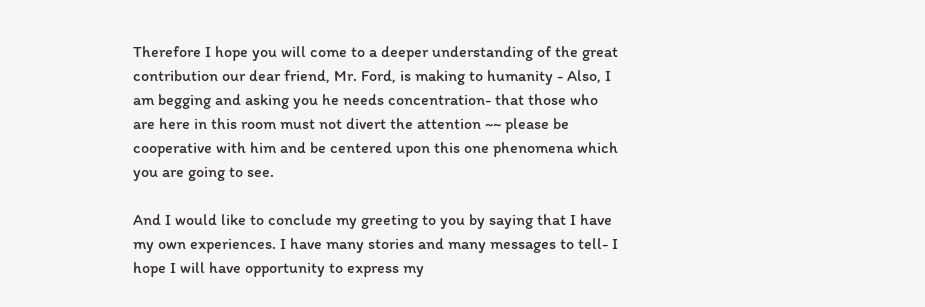Therefore I hope you will come to a deeper understanding of the great contribution our dear friend, Mr. Ford, is making to humanity - Also, I am begging and asking you he needs concentration- that those who are here in this room must not divert the attention ~~ please be cooperative with him and be centered upon this one phenomena which you are going to see.

And I would like to conclude my greeting to you by saying that I have my own experiences. I have many stories and many messages to tell- I hope I will have opportunity to express my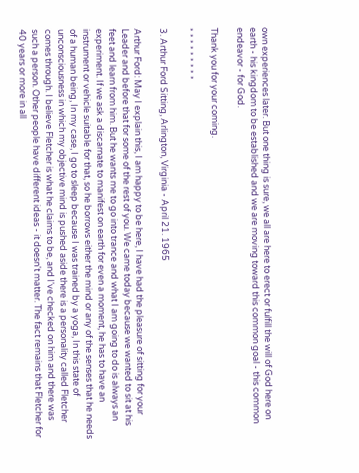own experiences later. But one thing is sure, we all are here to erect or fulfill the will of God here on earth - his kingdom to be established and we are moving toward this common goal - this common endeavor - for God.

Thank you for your coming.

* * * * * * * * *

3. Arthur Ford Sitting, Arlington, Virginia - April 21. 1965

Arthur Ford: May I explain this, I am happy to be here, I have had the pleasure of sitting for your Leader and before that for some of the rest of you. We came today because we wanted to sit at his feet and learn from him. But he wants me to go into trance and what I am going to do is always an experiment. If we ask a discarnate to manifest on earth for even a moment, he has to have an instrument or vehicle suitable for that, so he borrows either the mind or any of the senses that he needs of a human being, In my case, I go to sleep because I was trained by a yoga, In this state of unconsciousness in which my objective mind is pushed aside there is a personality called Fletcher comes through. I believe Fletcher is what he claims to be, and I've checked on him and there was such a person. Other people have different ideas - it doesn't matter. The fact remains that Fletcher for 40 years or more in all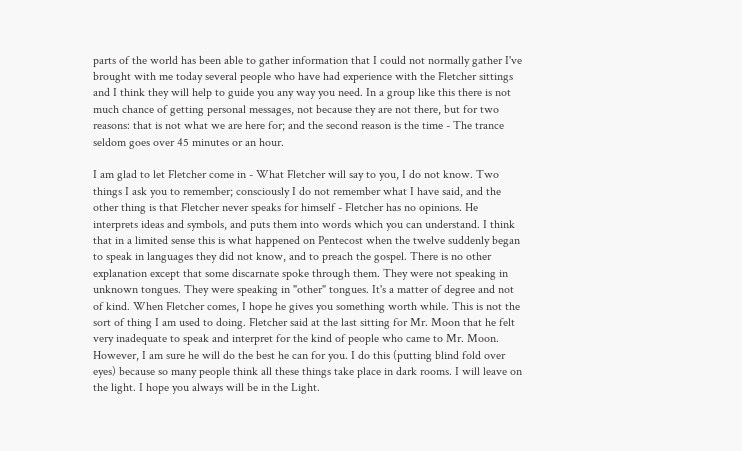parts of the world has been able to gather information that I could not normally gather I've brought with me today several people who have had experience with the Fletcher sittings and I think they will help to guide you any way you need. In a group like this there is not much chance of getting personal messages, not because they are not there, but for two reasons: that is not what we are here for; and the second reason is the time - The trance seldom goes over 45 minutes or an hour.

I am glad to let Fletcher come in - What Fletcher will say to you, I do not know. Two things I ask you to remember; consciously I do not remember what I have said, and the other thing is that Fletcher never speaks for himself - Fletcher has no opinions. He interprets ideas and symbols, and puts them into words which you can understand. I think that in a limited sense this is what happened on Pentecost when the twelve suddenly began to speak in languages they did not know, and to preach the gospel. There is no other explanation except that some discarnate spoke through them. They were not speaking in unknown tongues. They were speaking in "other" tongues. It's a matter of degree and not of kind. When Fletcher comes, I hope he gives you something worth while. This is not the sort of thing I am used to doing. Fletcher said at the last sitting for Mr. Moon that he felt very inadequate to speak and interpret for the kind of people who came to Mr. Moon. However, I am sure he will do the best he can for you. I do this (putting blind fold over eyes) because so many people think all these things take place in dark rooms. I will leave on the light. I hope you always will be in the Light.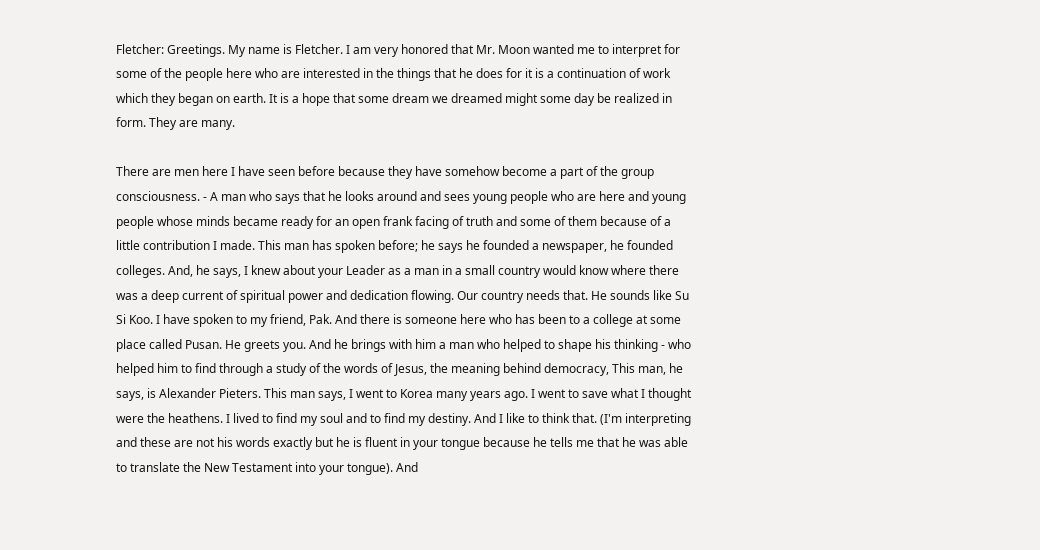Fletcher: Greetings. My name is Fletcher. I am very honored that Mr. Moon wanted me to interpret for some of the people here who are interested in the things that he does for it is a continuation of work which they began on earth. It is a hope that some dream we dreamed might some day be realized in form. They are many.

There are men here I have seen before because they have somehow become a part of the group consciousness. - A man who says that he looks around and sees young people who are here and young people whose minds became ready for an open frank facing of truth and some of them because of a little contribution I made. This man has spoken before; he says he founded a newspaper, he founded colleges. And, he says, I knew about your Leader as a man in a small country would know where there was a deep current of spiritual power and dedication flowing. Our country needs that. He sounds like Su Si Koo. I have spoken to my friend, Pak. And there is someone here who has been to a college at some place called Pusan. He greets you. And he brings with him a man who helped to shape his thinking - who helped him to find through a study of the words of Jesus, the meaning behind democracy, This man, he says, is Alexander Pieters. This man says, I went to Korea many years ago. I went to save what I thought were the heathens. I lived to find my soul and to find my destiny. And I like to think that. (I'm interpreting and these are not his words exactly but he is fluent in your tongue because he tells me that he was able to translate the New Testament into your tongue). And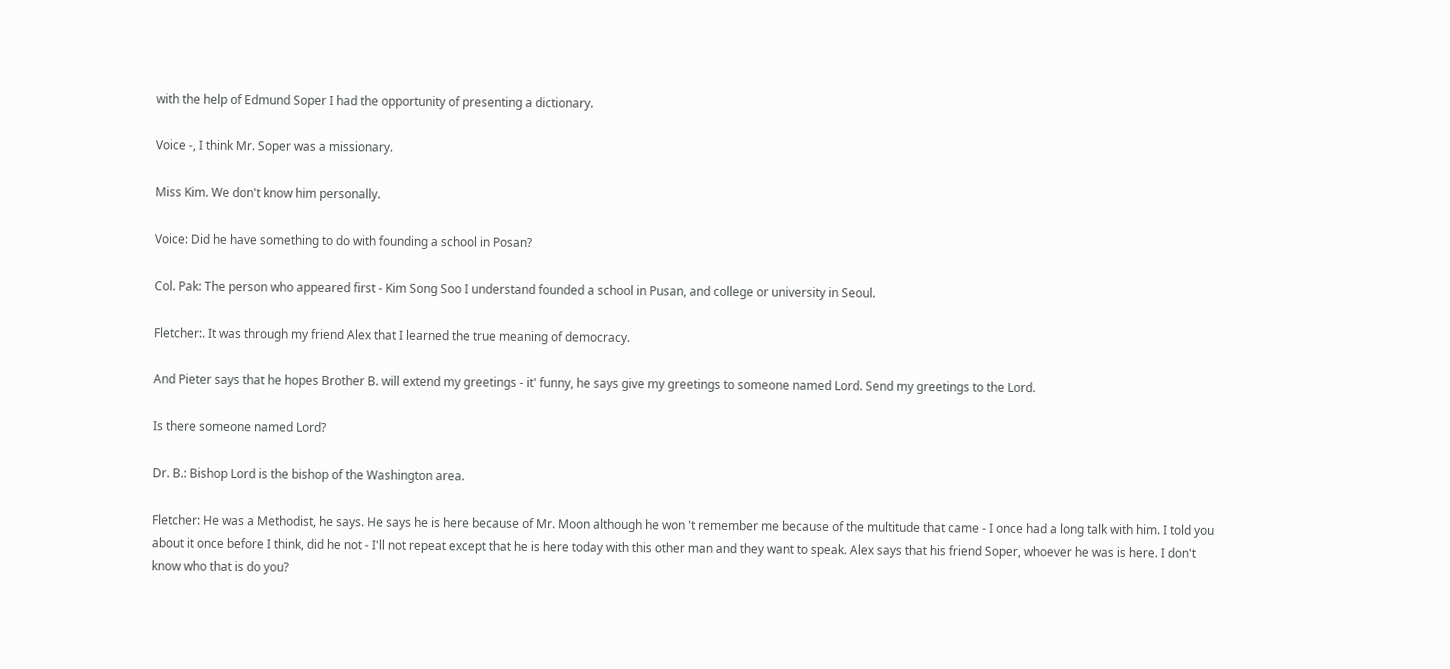with the help of Edmund Soper I had the opportunity of presenting a dictionary.

Voice -, I think Mr. Soper was a missionary.

Miss Kim. We don't know him personally.

Voice: Did he have something to do with founding a school in Posan?

Col. Pak: The person who appeared first - Kim Song Soo I understand founded a school in Pusan, and college or university in Seoul.

Fletcher:. It was through my friend Alex that I learned the true meaning of democracy.

And Pieter says that he hopes Brother B. will extend my greetings - it' funny, he says give my greetings to someone named Lord. Send my greetings to the Lord.

Is there someone named Lord?

Dr. B.: Bishop Lord is the bishop of the Washington area.

Fletcher: He was a Methodist, he says. He says he is here because of Mr. Moon although he won 't remember me because of the multitude that came - I once had a long talk with him. I told you about it once before I think, did he not - I'll not repeat except that he is here today with this other man and they want to speak. Alex says that his friend Soper, whoever he was is here. I don't know who that is do you?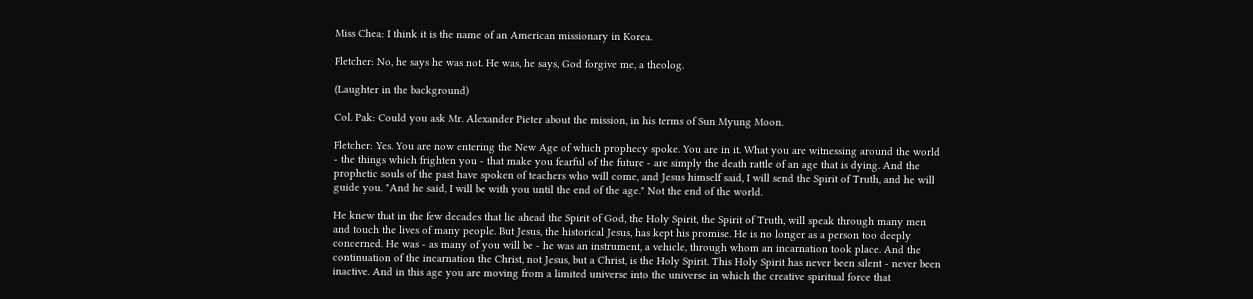Miss Chea: I think it is the name of an American missionary in Korea.

Fletcher: No, he says he was not. He was, he says, God forgive me, a theolog.

(Laughter in the background)

Col. Pak: Could you ask Mr. Alexander Pieter about the mission, in his terms of Sun Myung Moon.

Fletcher: Yes. You are now entering the New Age of which prophecy spoke. You are in it. What you are witnessing around the world - the things which frighten you - that make you fearful of the future - are simply the death rattle of an age that is dying. And the prophetic souls of the past have spoken of teachers who will come, and Jesus himself said, I will send the Spirit of Truth, and he will guide you. "And he said, I will be with you until the end of the age." Not the end of the world.

He knew that in the few decades that lie ahead the Spirit of God, the Holy Spirit, the Spirit of Truth, will speak through many men and touch the lives of many people. But Jesus, the historical Jesus, has kept his promise. He is no longer as a person too deeply concerned. He was - as many of you will be - he was an instrument, a vehicle, through whom an incarnation took place. And the continuation of the incarnation the Christ, not Jesus, but a Christ, is the Holy Spirit. This Holy Spirit has never been silent - never been inactive. And in this age you are moving from a limited universe into the universe in which the creative spiritual force that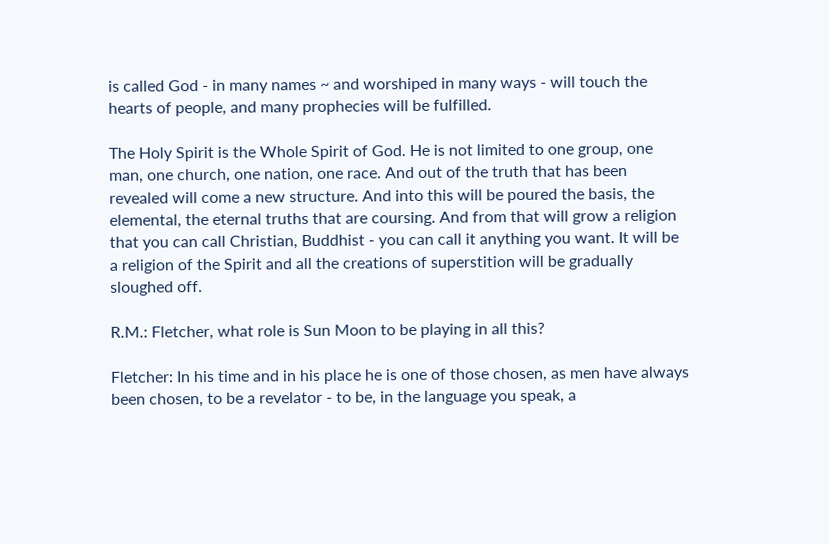is called God - in many names ~ and worshiped in many ways - will touch the hearts of people, and many prophecies will be fulfilled.

The Holy Spirit is the Whole Spirit of God. He is not limited to one group, one man, one church, one nation, one race. And out of the truth that has been revealed will come a new structure. And into this will be poured the basis, the elemental, the eternal truths that are coursing. And from that will grow a religion that you can call Christian, Buddhist - you can call it anything you want. It will be a religion of the Spirit and all the creations of superstition will be gradually sloughed off.

R.M.: Fletcher, what role is Sun Moon to be playing in all this?

Fletcher: In his time and in his place he is one of those chosen, as men have always been chosen, to be a revelator - to be, in the language you speak, a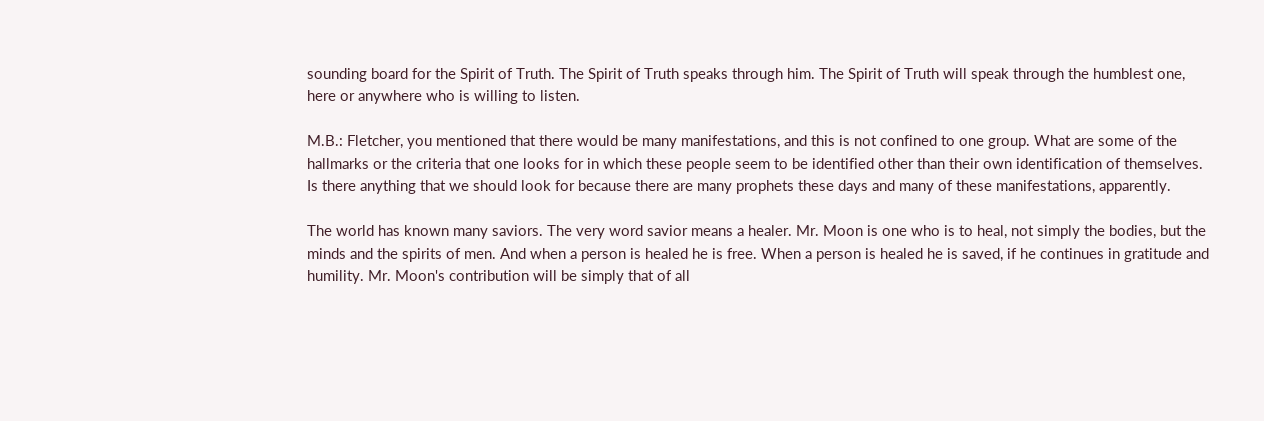sounding board for the Spirit of Truth. The Spirit of Truth speaks through him. The Spirit of Truth will speak through the humblest one, here or anywhere who is willing to listen.

M.B.: Fletcher, you mentioned that there would be many manifestations, and this is not confined to one group. What are some of the hallmarks or the criteria that one looks for in which these people seem to be identified other than their own identification of themselves. Is there anything that we should look for because there are many prophets these days and many of these manifestations, apparently.

The world has known many saviors. The very word savior means a healer. Mr. Moon is one who is to heal, not simply the bodies, but the minds and the spirits of men. And when a person is healed he is free. When a person is healed he is saved, if he continues in gratitude and humility. Mr. Moon's contribution will be simply that of all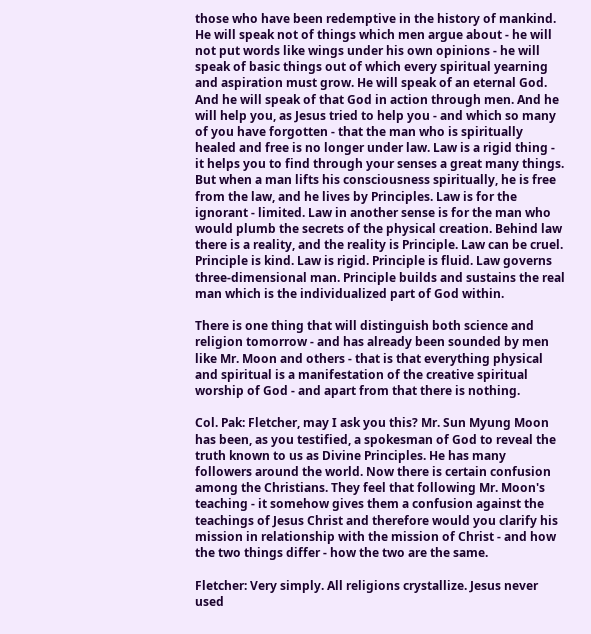those who have been redemptive in the history of mankind. He will speak not of things which men argue about - he will not put words like wings under his own opinions - he will speak of basic things out of which every spiritual yearning and aspiration must grow. He will speak of an eternal God. And he will speak of that God in action through men. And he will help you, as Jesus tried to help you - and which so many of you have forgotten - that the man who is spiritually healed and free is no longer under law. Law is a rigid thing - it helps you to find through your senses a great many things. But when a man lifts his consciousness spiritually, he is free from the law, and he lives by Principles. Law is for the ignorant - limited. Law in another sense is for the man who would plumb the secrets of the physical creation. Behind law there is a reality, and the reality is Principle. Law can be cruel. Principle is kind. Law is rigid. Principle is fluid. Law governs three-dimensional man. Principle builds and sustains the real man which is the individualized part of God within.

There is one thing that will distinguish both science and religion tomorrow - and has already been sounded by men like Mr. Moon and others - that is that everything physical and spiritual is a manifestation of the creative spiritual worship of God - and apart from that there is nothing.

Col. Pak: Fletcher, may I ask you this? Mr. Sun Myung Moon has been, as you testified, a spokesman of God to reveal the truth known to us as Divine Principles. He has many followers around the world. Now there is certain confusion among the Christians. They feel that following Mr. Moon's teaching - it somehow gives them a confusion against the teachings of Jesus Christ and therefore would you clarify his mission in relationship with the mission of Christ - and how the two things differ - how the two are the same.

Fletcher: Very simply. All religions crystallize. Jesus never used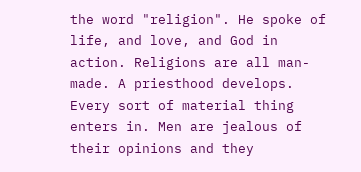the word "religion". He spoke of life, and love, and God in action. Religions are all man-made. A priesthood develops. Every sort of material thing enters in. Men are jealous of their opinions and they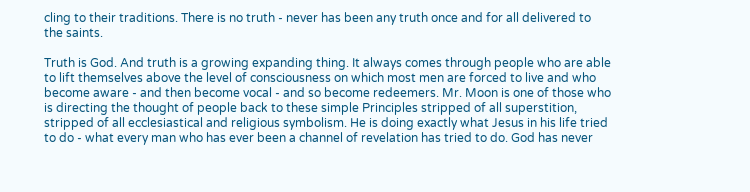cling to their traditions. There is no truth - never has been any truth once and for all delivered to the saints.

Truth is God. And truth is a growing expanding thing. It always comes through people who are able to lift themselves above the level of consciousness on which most men are forced to live and who become aware - and then become vocal - and so become redeemers. Mr. Moon is one of those who is directing the thought of people back to these simple Principles stripped of all superstition, stripped of all ecclesiastical and religious symbolism. He is doing exactly what Jesus in his life tried to do - what every man who has ever been a channel of revelation has tried to do. God has never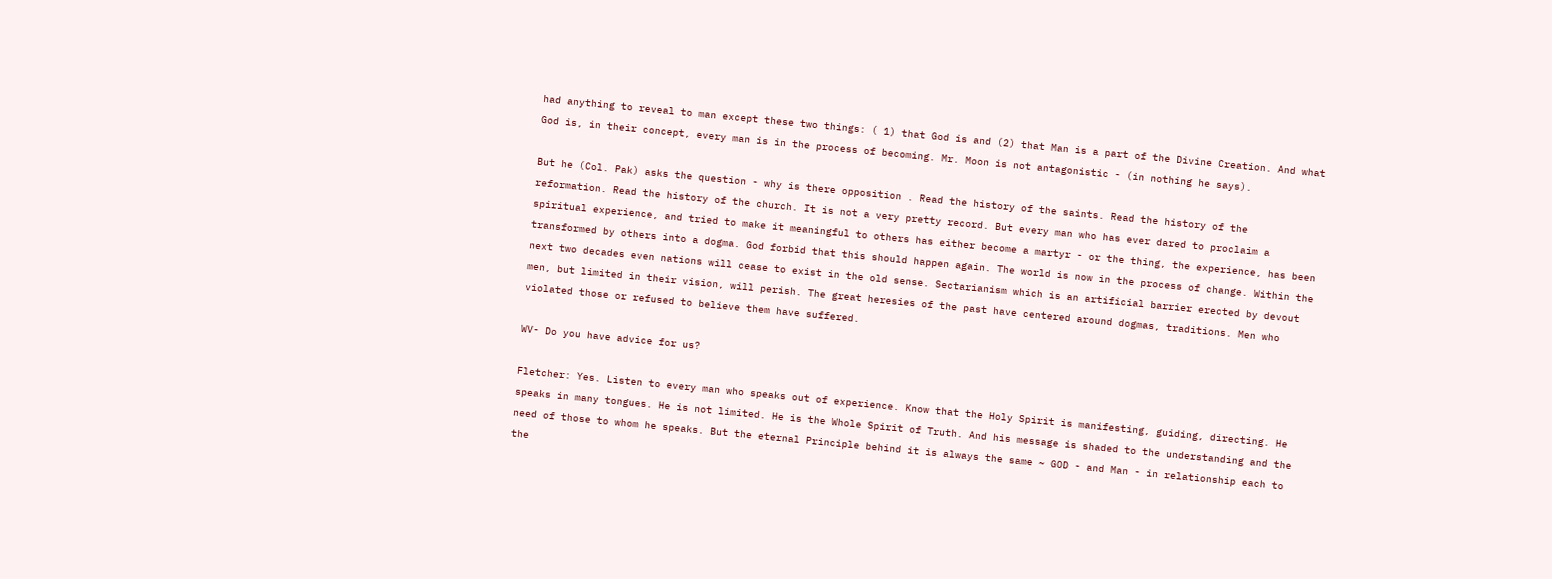had anything to reveal to man except these two things: ( 1) that God is and (2) that Man is a part of the Divine Creation. And what God is, in their concept, every man is in the process of becoming. Mr. Moon is not antagonistic - (in nothing he says).

But he (Col. Pak) asks the question - why is there opposition . Read the history of the saints. Read the history of the reformation. Read the history of the church. It is not a very pretty record. But every man who has ever dared to proclaim a spiritual experience, and tried to make it meaningful to others has either become a martyr - or the thing, the experience, has been transformed by others into a dogma. God forbid that this should happen again. The world is now in the process of change. Within the next two decades even nations will cease to exist in the old sense. Sectarianism which is an artificial barrier erected by devout men, but limited in their vision, will perish. The great heresies of the past have centered around dogmas, traditions. Men who violated those or refused to believe them have suffered.

WV- Do you have advice for us?

Fletcher: Yes. Listen to every man who speaks out of experience. Know that the Holy Spirit is manifesting, guiding, directing. He speaks in many tongues. He is not limited. He is the Whole Spirit of Truth. And his message is shaded to the understanding and the need of those to whom he speaks. But the eternal Principle behind it is always the same ~ GOD - and Man - in relationship each to the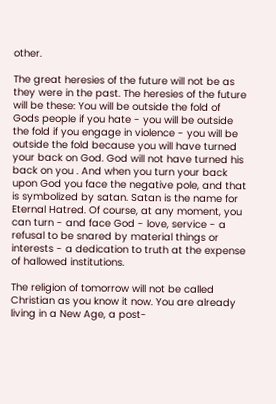other.

The great heresies of the future will not be as they were in the past. The heresies of the future will be these: You will be outside the fold of Gods people if you hate - you will be outside the fold if you engage in violence - you will be outside the fold because you will have turned your back on God. God will not have turned his back on you . And when you turn your back upon God you face the negative pole, and that is symbolized by satan. Satan is the name for Eternal Hatred. Of course, at any moment, you can turn - and face God - love, service - a refusal to be snared by material things or interests - a dedication to truth at the expense of hallowed institutions.

The religion of tomorrow will not be called Christian as you know it now. You are already living in a New Age, a post-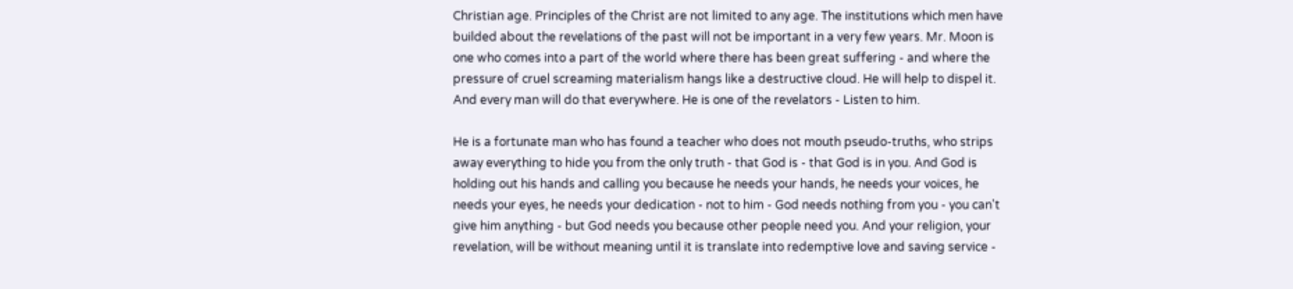Christian age. Principles of the Christ are not limited to any age. The institutions which men have builded about the revelations of the past will not be important in a very few years. Mr. Moon is one who comes into a part of the world where there has been great suffering - and where the pressure of cruel screaming materialism hangs like a destructive cloud. He will help to dispel it. And every man will do that everywhere. He is one of the revelators - Listen to him.

He is a fortunate man who has found a teacher who does not mouth pseudo-truths, who strips away everything to hide you from the only truth - that God is - that God is in you. And God is holding out his hands and calling you because he needs your hands, he needs your voices, he needs your eyes, he needs your dedication - not to him - God needs nothing from you - you can't give him anything - but God needs you because other people need you. And your religion, your revelation, will be without meaning until it is translate into redemptive love and saving service -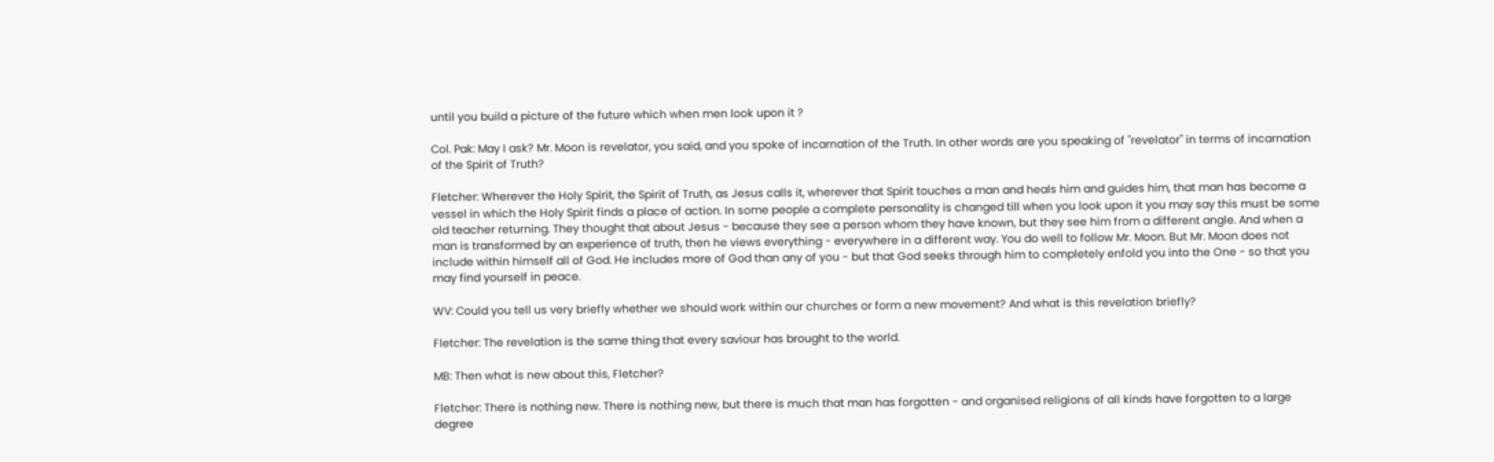until you build a picture of the future which when men look upon it ?

Col. Pak: May I ask? Mr. Moon is revelator, you said, and you spoke of incarnation of the Truth. In other words are you speaking of "revelator" in terms of incarnation of the Spirit of Truth?

Fletcher: Wherever the Holy Spirit, the Spirit of Truth, as Jesus calls it, wherever that Spirit touches a man and heals him and guides him, that man has become a vessel in which the Holy Spirit finds a place of action. In some people a complete personality is changed till when you look upon it you may say this must be some old teacher returning. They thought that about Jesus - because they see a person whom they have known, but they see him from a different angle. And when a man is transformed by an experience of truth, then he views everything - everywhere in a different way. You do well to follow Mr. Moon. But Mr. Moon does not include within himself all of God. He includes more of God than any of you - but that God seeks through him to completely enfold you into the One - so that you may find yourself in peace.

WV: Could you tell us very briefly whether we should work within our churches or form a new movement? And what is this revelation briefly?

Fletcher: The revelation is the same thing that every saviour has brought to the world.

MB: Then what is new about this, Fletcher?

Fletcher: There is nothing new. There is nothing new, but there is much that man has forgotten - and organised religions of all kinds have forgotten to a large degree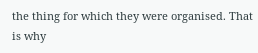the thing for which they were organised. That is why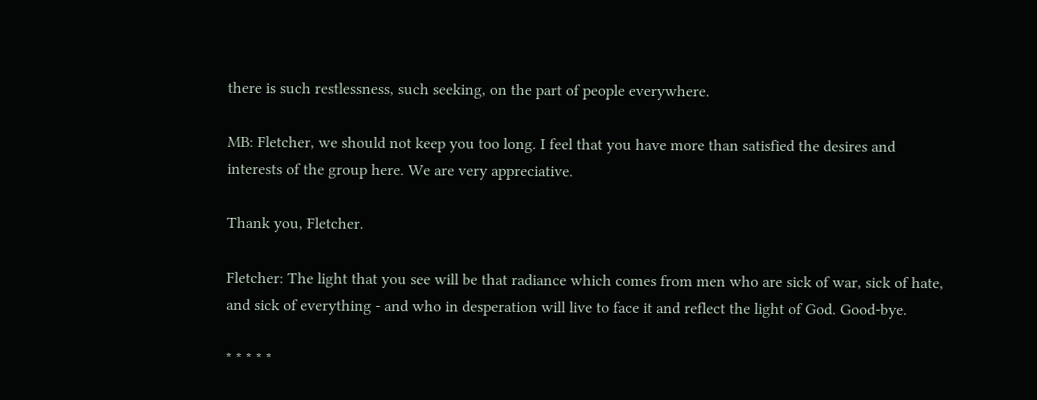there is such restlessness, such seeking, on the part of people everywhere.

MB: Fletcher, we should not keep you too long. I feel that you have more than satisfied the desires and interests of the group here. We are very appreciative.

Thank you, Fletcher.

Fletcher: The light that you see will be that radiance which comes from men who are sick of war, sick of hate, and sick of everything - and who in desperation will live to face it and reflect the light of God. Good-bye.

* * * * *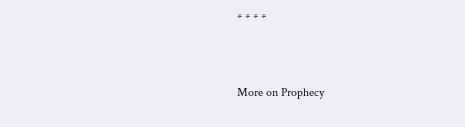* * * *


More on Prophecy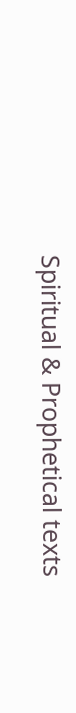Spiritual & Prophetical texts